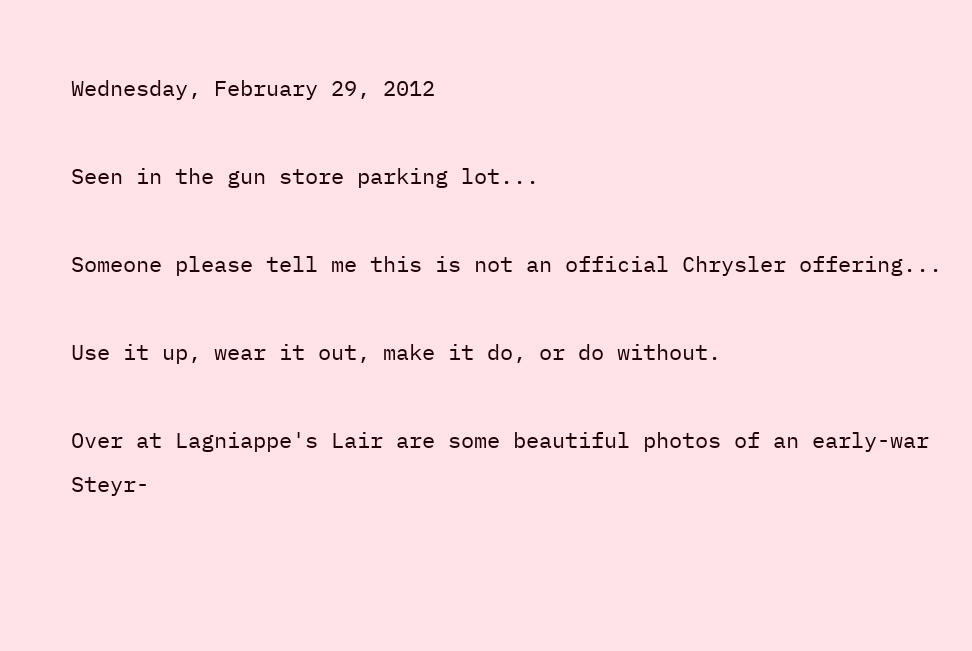Wednesday, February 29, 2012

Seen in the gun store parking lot...

Someone please tell me this is not an official Chrysler offering...

Use it up, wear it out, make it do, or do without.

Over at Lagniappe's Lair are some beautiful photos of an early-war Steyr-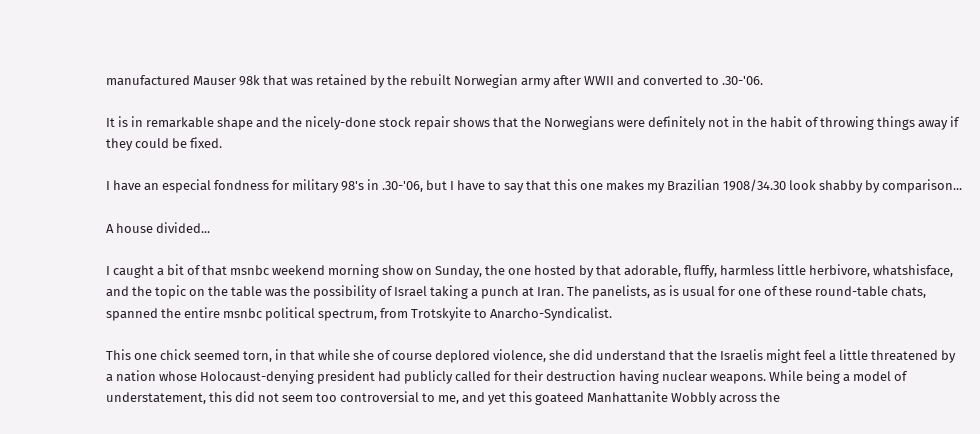manufactured Mauser 98k that was retained by the rebuilt Norwegian army after WWII and converted to .30-'06.

It is in remarkable shape and the nicely-done stock repair shows that the Norwegians were definitely not in the habit of throwing things away if they could be fixed.

I have an especial fondness for military 98's in .30-'06, but I have to say that this one makes my Brazilian 1908/34.30 look shabby by comparison...

A house divided...

I caught a bit of that msnbc weekend morning show on Sunday, the one hosted by that adorable, fluffy, harmless little herbivore, whatshisface, and the topic on the table was the possibility of Israel taking a punch at Iran. The panelists, as is usual for one of these round-table chats, spanned the entire msnbc political spectrum, from Trotskyite to Anarcho-Syndicalist.

This one chick seemed torn, in that while she of course deplored violence, she did understand that the Israelis might feel a little threatened by a nation whose Holocaust-denying president had publicly called for their destruction having nuclear weapons. While being a model of understatement, this did not seem too controversial to me, and yet this goateed Manhattanite Wobbly across the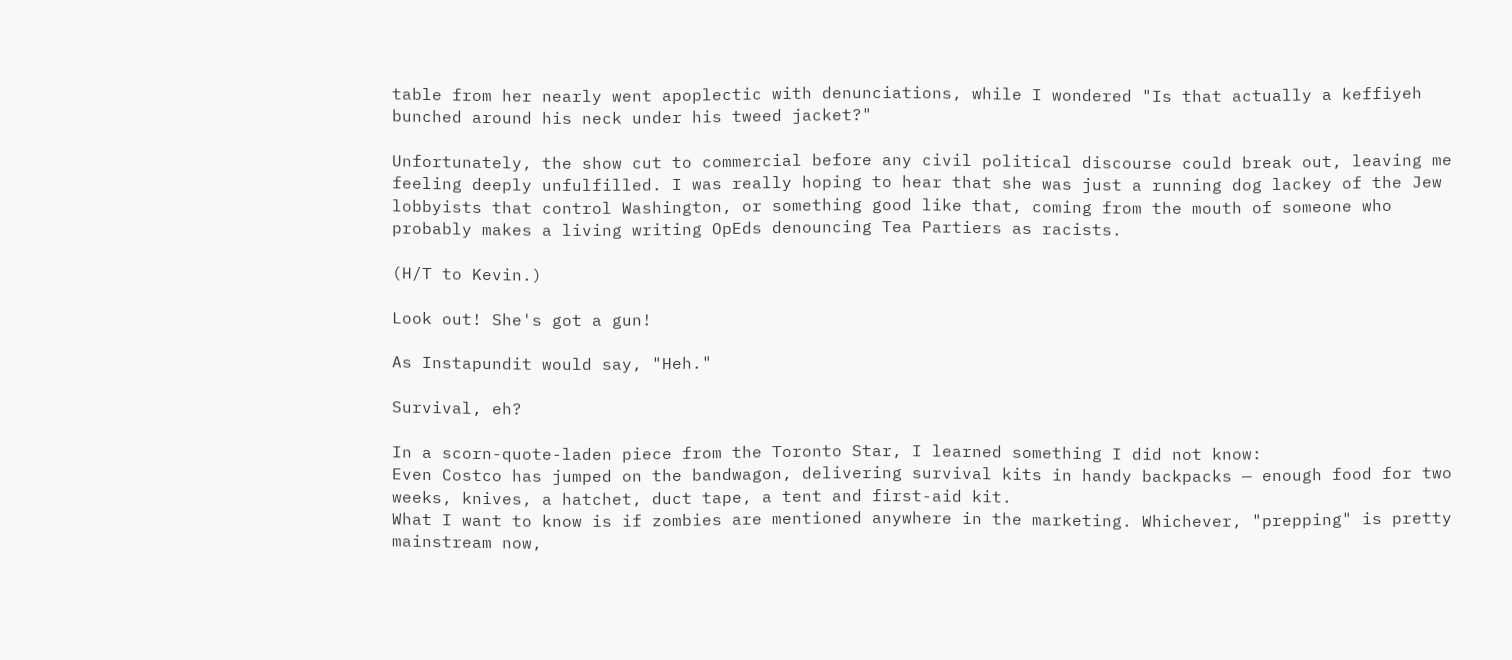table from her nearly went apoplectic with denunciations, while I wondered "Is that actually a keffiyeh bunched around his neck under his tweed jacket?"

Unfortunately, the show cut to commercial before any civil political discourse could break out, leaving me feeling deeply unfulfilled. I was really hoping to hear that she was just a running dog lackey of the Jew lobbyists that control Washington, or something good like that, coming from the mouth of someone who probably makes a living writing OpEds denouncing Tea Partiers as racists.

(H/T to Kevin.)

Look out! She's got a gun!

As Instapundit would say, "Heh."

Survival, eh?

In a scorn-quote-laden piece from the Toronto Star, I learned something I did not know:
Even Costco has jumped on the bandwagon, delivering survival kits in handy backpacks — enough food for two weeks, knives, a hatchet, duct tape, a tent and first-aid kit.
What I want to know is if zombies are mentioned anywhere in the marketing. Whichever, "prepping" is pretty mainstream now,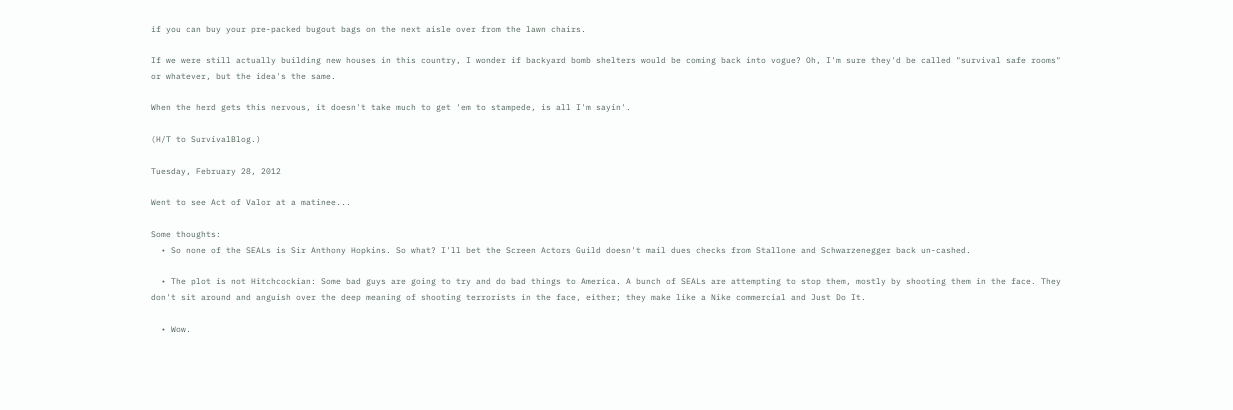if you can buy your pre-packed bugout bags on the next aisle over from the lawn chairs.

If we were still actually building new houses in this country, I wonder if backyard bomb shelters would be coming back into vogue? Oh, I'm sure they'd be called "survival safe rooms" or whatever, but the idea's the same.

When the herd gets this nervous, it doesn't take much to get 'em to stampede, is all I'm sayin'.

(H/T to SurvivalBlog.)

Tuesday, February 28, 2012

Went to see Act of Valor at a matinee...

Some thoughts:
  • So none of the SEALs is Sir Anthony Hopkins. So what? I'll bet the Screen Actors Guild doesn't mail dues checks from Stallone and Schwarzenegger back un-cashed.

  • The plot is not Hitchcockian: Some bad guys are going to try and do bad things to America. A bunch of SEALs are attempting to stop them, mostly by shooting them in the face. They don't sit around and anguish over the deep meaning of shooting terrorists in the face, either; they make like a Nike commercial and Just Do It.

  • Wow.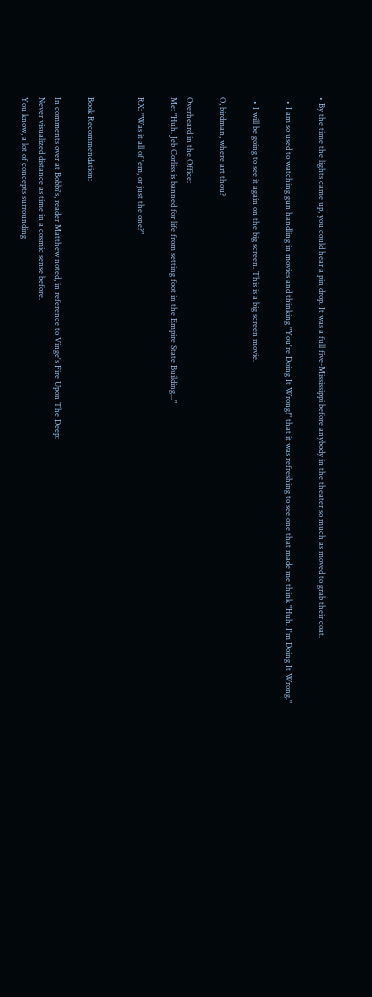• By the time the lights came up, you could hear a pin drop. It was a full five-Mississippi before anybody in the theater so much as moved to grab their coat.

  • I am so used to watching gun handling in movies and thinking "You're Doing It Wrong!" that it was refreshing to see one that made me think "Huh. I'm Doing It Wrong."

  • I will be going to see it again on the big screen. This is a big screen movie.

O, birdman, where art thou?

Overheard in the Office:
Me: "Huh. Jeb Corliss is banned for life from setting foot in the Empire State Building..."

RX: "Was it all of 'em, or just the one?"


Book Recommendation:

In comments over at Bobbi's, reader Matthew noted, in reference to Vinge's Fire Upon The Deep:
Never visualized distance as time in a cosmic sense before.
You know, a lot of concepts surrounding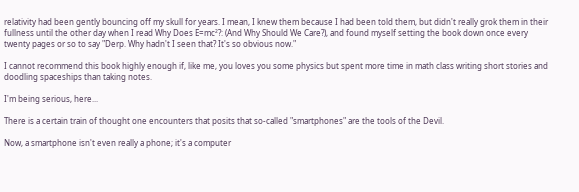relativity had been gently bouncing off my skull for years. I mean, I knew them because I had been told them, but didn't really grok them in their fullness until the other day when I read Why Does E=mc²?: (And Why Should We Care?), and found myself setting the book down once every twenty pages or so to say "Derp. Why hadn't I seen that? It's so obvious now."

I cannot recommend this book highly enough if, like me, you loves you some physics but spent more time in math class writing short stories and doodling spaceships than taking notes.

I'm being serious, here...

There is a certain train of thought one encounters that posits that so-called "smartphones" are the tools of the Devil.

Now, a smartphone isn't even really a phone; it's a computer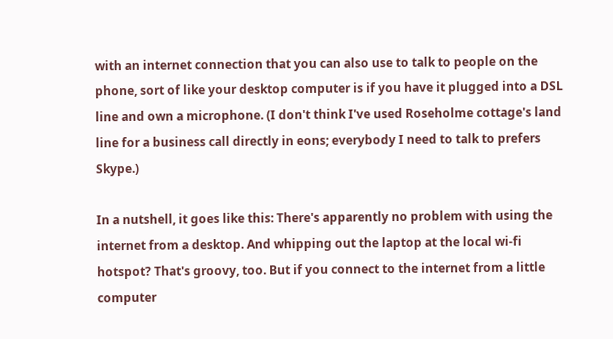with an internet connection that you can also use to talk to people on the phone, sort of like your desktop computer is if you have it plugged into a DSL line and own a microphone. (I don't think I've used Roseholme cottage's land line for a business call directly in eons; everybody I need to talk to prefers Skype.)

In a nutshell, it goes like this: There's apparently no problem with using the internet from a desktop. And whipping out the laptop at the local wi-fi hotspot? That's groovy, too. But if you connect to the internet from a little computer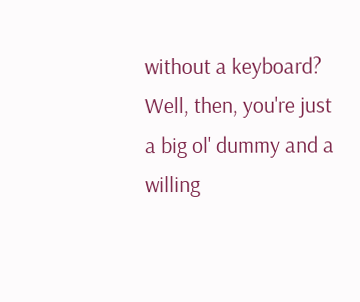without a keyboard? Well, then, you're just a big ol' dummy and a willing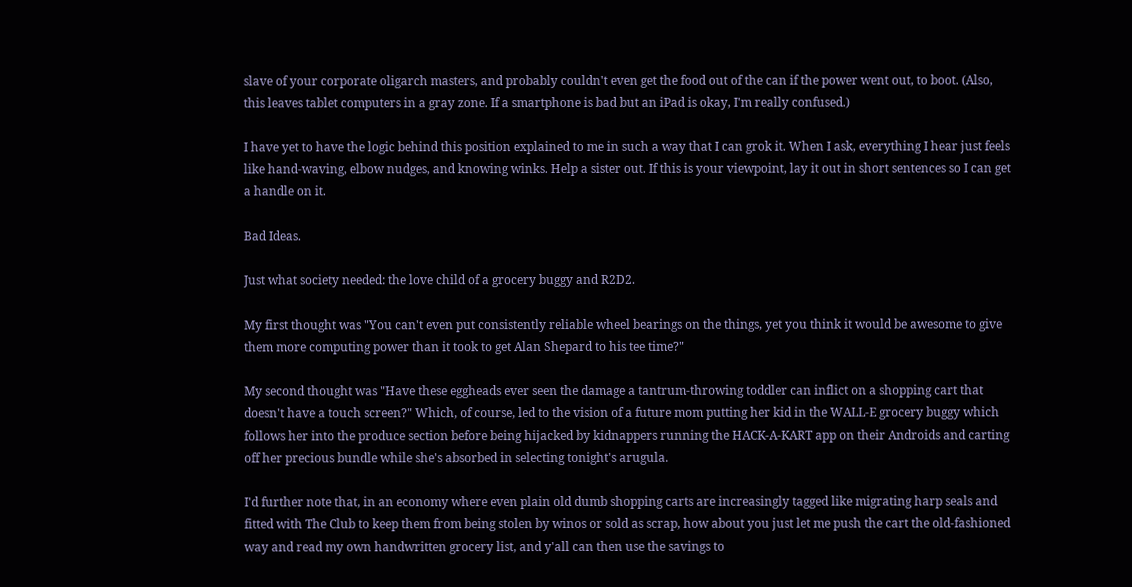slave of your corporate oligarch masters, and probably couldn't even get the food out of the can if the power went out, to boot. (Also, this leaves tablet computers in a gray zone. If a smartphone is bad but an iPad is okay, I'm really confused.)

I have yet to have the logic behind this position explained to me in such a way that I can grok it. When I ask, everything I hear just feels like hand-waving, elbow nudges, and knowing winks. Help a sister out. If this is your viewpoint, lay it out in short sentences so I can get a handle on it.

Bad Ideas.

Just what society needed: the love child of a grocery buggy and R2D2.

My first thought was "You can't even put consistently reliable wheel bearings on the things, yet you think it would be awesome to give them more computing power than it took to get Alan Shepard to his tee time?"

My second thought was "Have these eggheads ever seen the damage a tantrum-throwing toddler can inflict on a shopping cart that doesn't have a touch screen?" Which, of course, led to the vision of a future mom putting her kid in the WALL-E grocery buggy which follows her into the produce section before being hijacked by kidnappers running the HACK-A-KART app on their Androids and carting off her precious bundle while she's absorbed in selecting tonight's arugula.

I'd further note that, in an economy where even plain old dumb shopping carts are increasingly tagged like migrating harp seals and fitted with The Club to keep them from being stolen by winos or sold as scrap, how about you just let me push the cart the old-fashioned way and read my own handwritten grocery list, and y'all can then use the savings to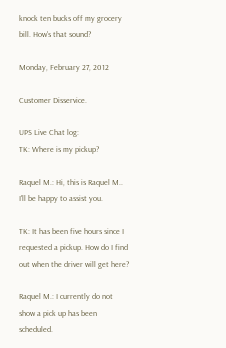knock ten bucks off my grocery bill. How's that sound?

Monday, February 27, 2012

Customer Disservice.

UPS Live Chat log:
TK: Where is my pickup?

Raquel M.: Hi, this is Raquel M.. I'll be happy to assist you.

TK: It has been five hours since I requested a pickup. How do I find out when the driver will get here?

Raquel M.: I currently do not show a pick up has been scheduled.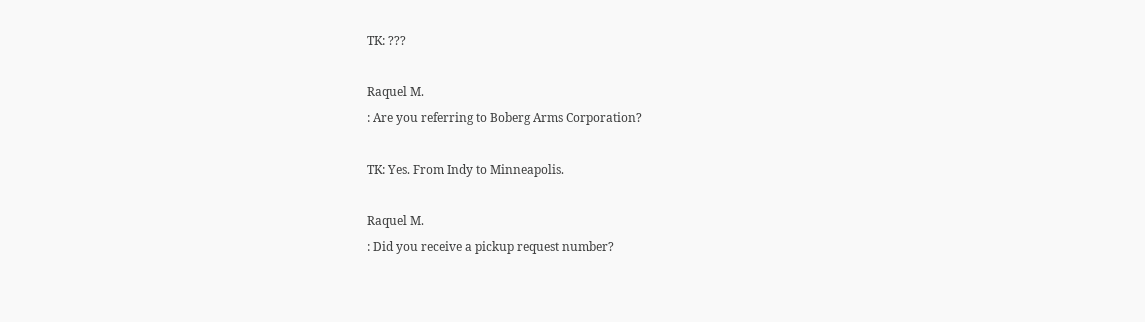TK: ???

Raquel M.
: Are you referring to Boberg Arms Corporation?

TK: Yes. From Indy to Minneapolis.

Raquel M.
: Did you receive a pickup request number?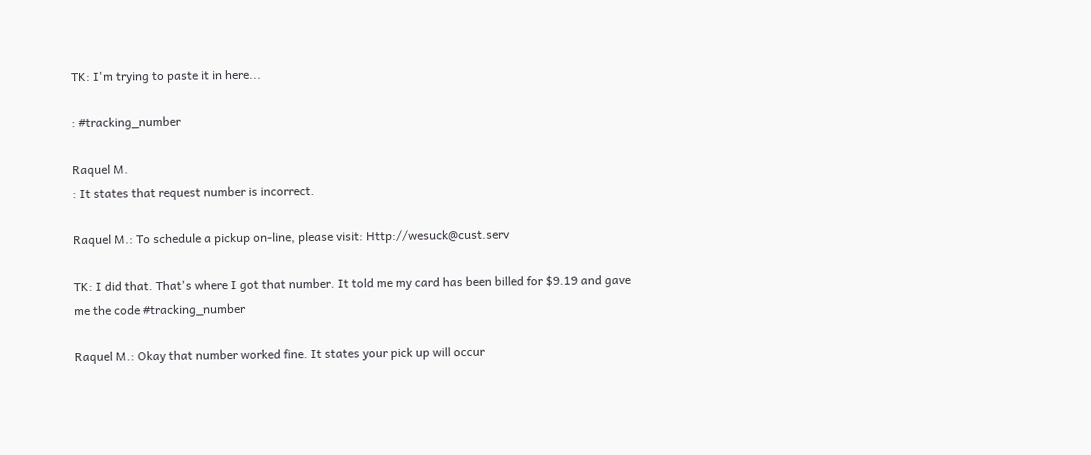TK: I'm trying to paste it in here...

: #tracking_number

Raquel M.
: It states that request number is incorrect.

Raquel M.: To schedule a pickup on-line, please visit: Http://wesuck@cust.serv

TK: I did that. That's where I got that number. It told me my card has been billed for $9.19 and gave me the code #tracking_number

Raquel M.: Okay that number worked fine. It states your pick up will occur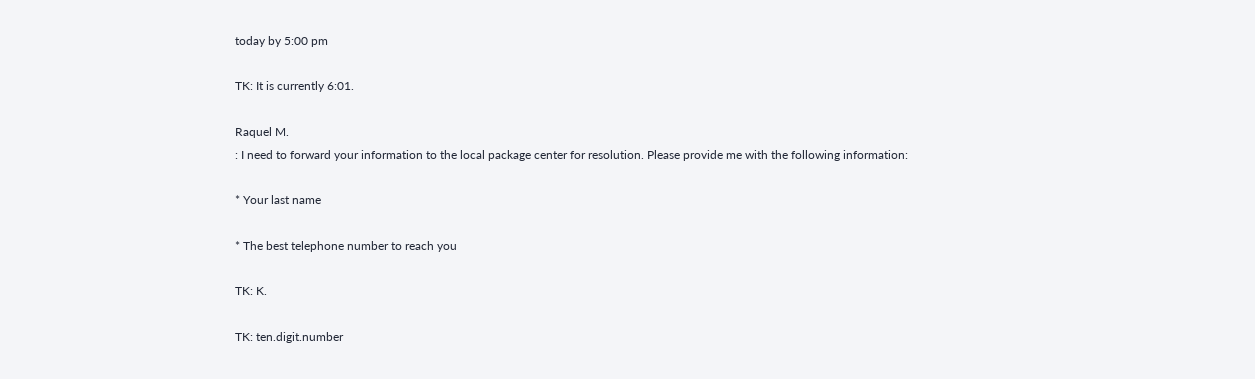today by 5:00 pm

TK: It is currently 6:01.

Raquel M.
: I need to forward your information to the local package center for resolution. Please provide me with the following information:

* Your last name

* The best telephone number to reach you

TK: K.

TK: ten.digit.number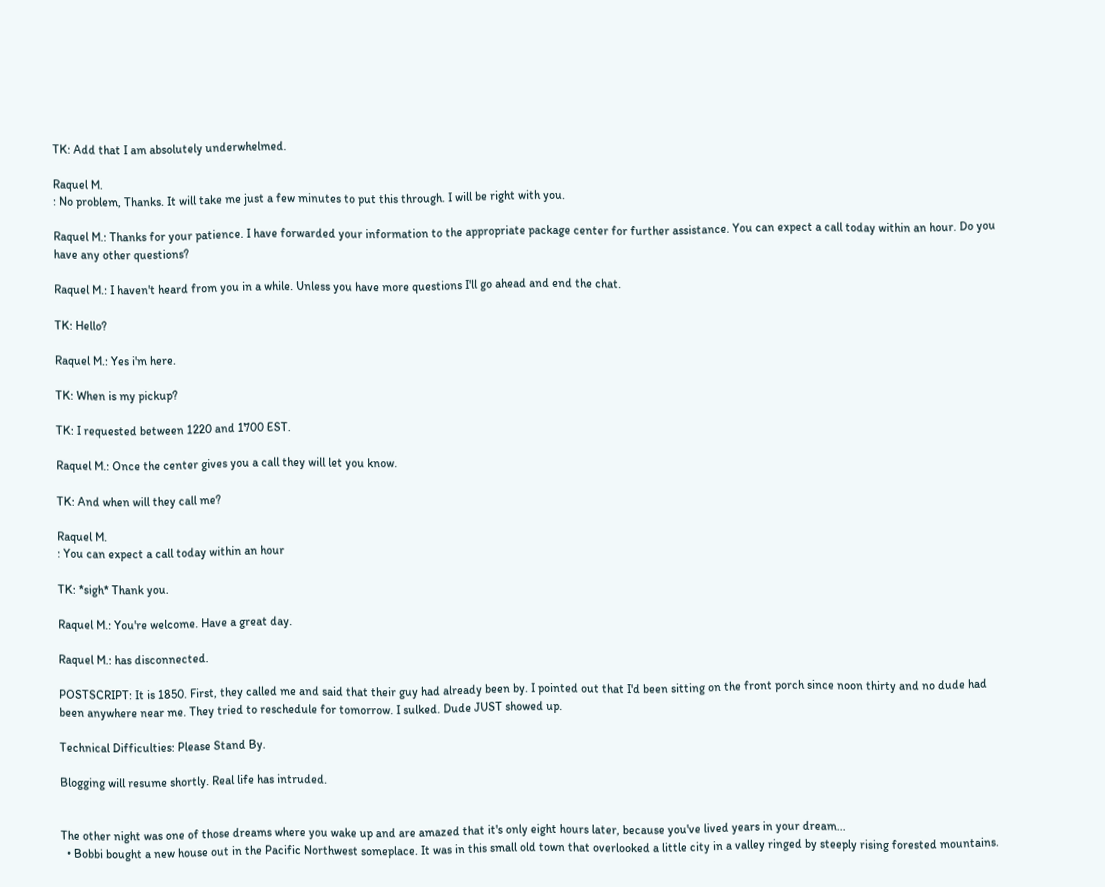TK: Add that I am absolutely underwhelmed.

Raquel M.
: No problem, Thanks. It will take me just a few minutes to put this through. I will be right with you.

Raquel M.: Thanks for your patience. I have forwarded your information to the appropriate package center for further assistance. You can expect a call today within an hour. Do you have any other questions?

Raquel M.: I haven't heard from you in a while. Unless you have more questions I'll go ahead and end the chat.

TK: Hello?

Raquel M.: Yes i'm here.

TK: When is my pickup?

TK: I requested between 1220 and 1700 EST.

Raquel M.: Once the center gives you a call they will let you know.

TK: And when will they call me?

Raquel M.
: You can expect a call today within an hour

TK: *sigh* Thank you.

Raquel M.: You're welcome. Have a great day.

Raquel M.: has disconnected.

POSTSCRIPT: It is 1850. First, they called me and said that their guy had already been by. I pointed out that I'd been sitting on the front porch since noon thirty and no dude had been anywhere near me. They tried to reschedule for tomorrow. I sulked. Dude JUST showed up.

Technical Difficulties: Please Stand By.

Blogging will resume shortly. Real life has intruded.


The other night was one of those dreams where you wake up and are amazed that it's only eight hours later, because you've lived years in your dream...
  • Bobbi bought a new house out in the Pacific Northwest someplace. It was in this small old town that overlooked a little city in a valley ringed by steeply rising forested mountains.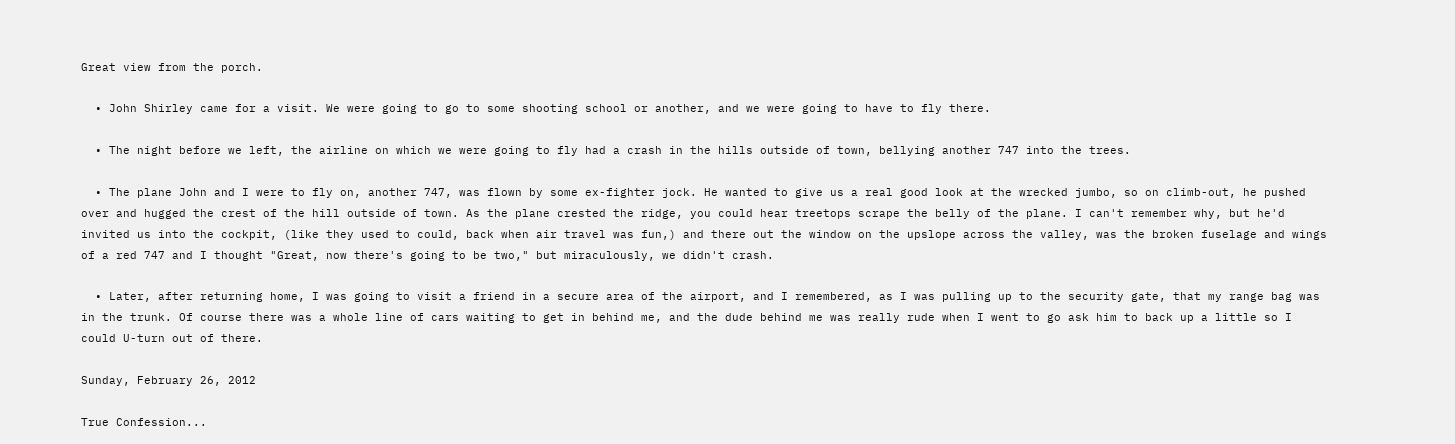Great view from the porch.

  • John Shirley came for a visit. We were going to go to some shooting school or another, and we were going to have to fly there.

  • The night before we left, the airline on which we were going to fly had a crash in the hills outside of town, bellying another 747 into the trees.

  • The plane John and I were to fly on, another 747, was flown by some ex-fighter jock. He wanted to give us a real good look at the wrecked jumbo, so on climb-out, he pushed over and hugged the crest of the hill outside of town. As the plane crested the ridge, you could hear treetops scrape the belly of the plane. I can't remember why, but he'd invited us into the cockpit, (like they used to could, back when air travel was fun,) and there out the window on the upslope across the valley, was the broken fuselage and wings of a red 747 and I thought "Great, now there's going to be two," but miraculously, we didn't crash.

  • Later, after returning home, I was going to visit a friend in a secure area of the airport, and I remembered, as I was pulling up to the security gate, that my range bag was in the trunk. Of course there was a whole line of cars waiting to get in behind me, and the dude behind me was really rude when I went to go ask him to back up a little so I could U-turn out of there.

Sunday, February 26, 2012

True Confession...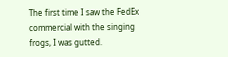The first time I saw the FedEx commercial with the singing frogs, I was gutted.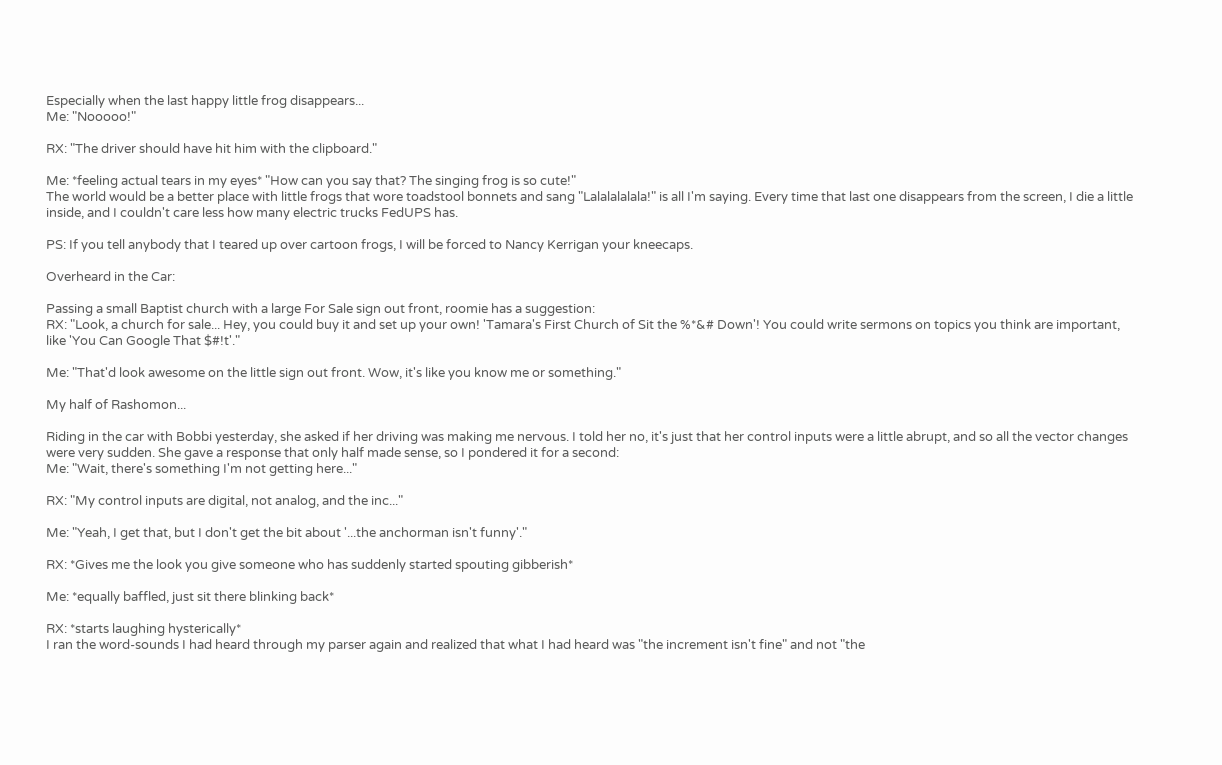Especially when the last happy little frog disappears...
Me: "Nooooo!"

RX: "The driver should have hit him with the clipboard."

Me: *feeling actual tears in my eyes* "How can you say that? The singing frog is so cute!"
The world would be a better place with little frogs that wore toadstool bonnets and sang "Lalalalalala!" is all I'm saying. Every time that last one disappears from the screen, I die a little inside, and I couldn't care less how many electric trucks FedUPS has.

PS: If you tell anybody that I teared up over cartoon frogs, I will be forced to Nancy Kerrigan your kneecaps.

Overheard in the Car:

Passing a small Baptist church with a large For Sale sign out front, roomie has a suggestion:
RX: "Look, a church for sale... Hey, you could buy it and set up your own! 'Tamara's First Church of Sit the %*&# Down'! You could write sermons on topics you think are important, like 'You Can Google That $#!t'."

Me: "That'd look awesome on the little sign out front. Wow, it's like you know me or something."

My half of Rashomon...

Riding in the car with Bobbi yesterday, she asked if her driving was making me nervous. I told her no, it's just that her control inputs were a little abrupt, and so all the vector changes were very sudden. She gave a response that only half made sense, so I pondered it for a second:
Me: "Wait, there's something I'm not getting here..."

RX: "My control inputs are digital, not analog, and the inc..."

Me: "Yeah, I get that, but I don't get the bit about '...the anchorman isn't funny'."

RX: *Gives me the look you give someone who has suddenly started spouting gibberish*

Me: *equally baffled, just sit there blinking back*

RX: *starts laughing hysterically*
I ran the word-sounds I had heard through my parser again and realized that what I had heard was "the increment isn't fine" and not "the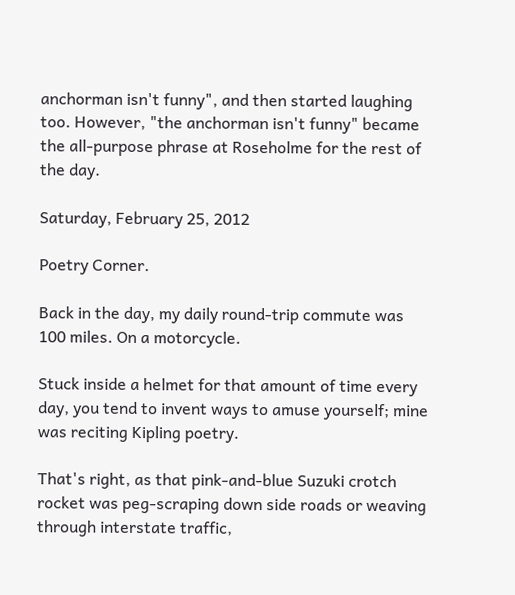anchorman isn't funny", and then started laughing too. However, "the anchorman isn't funny" became the all-purpose phrase at Roseholme for the rest of the day.

Saturday, February 25, 2012

Poetry Corner.

Back in the day, my daily round-trip commute was 100 miles. On a motorcycle.

Stuck inside a helmet for that amount of time every day, you tend to invent ways to amuse yourself; mine was reciting Kipling poetry.

That's right, as that pink-and-blue Suzuki crotch rocket was peg-scraping down side roads or weaving through interstate traffic,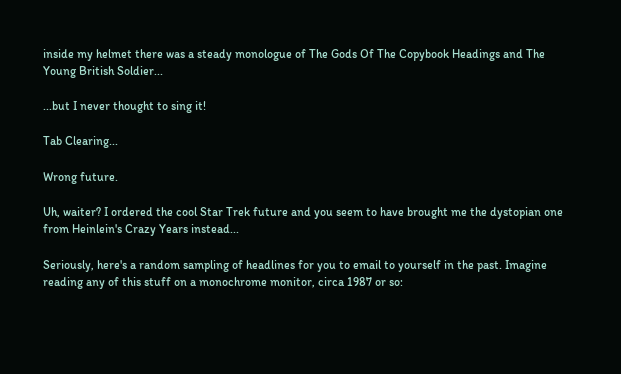inside my helmet there was a steady monologue of The Gods Of The Copybook Headings and The Young British Soldier...

...but I never thought to sing it!

Tab Clearing...

Wrong future.

Uh, waiter? I ordered the cool Star Trek future and you seem to have brought me the dystopian one from Heinlein's Crazy Years instead...

Seriously, here's a random sampling of headlines for you to email to yourself in the past. Imagine reading any of this stuff on a monochrome monitor, circa 1987 or so: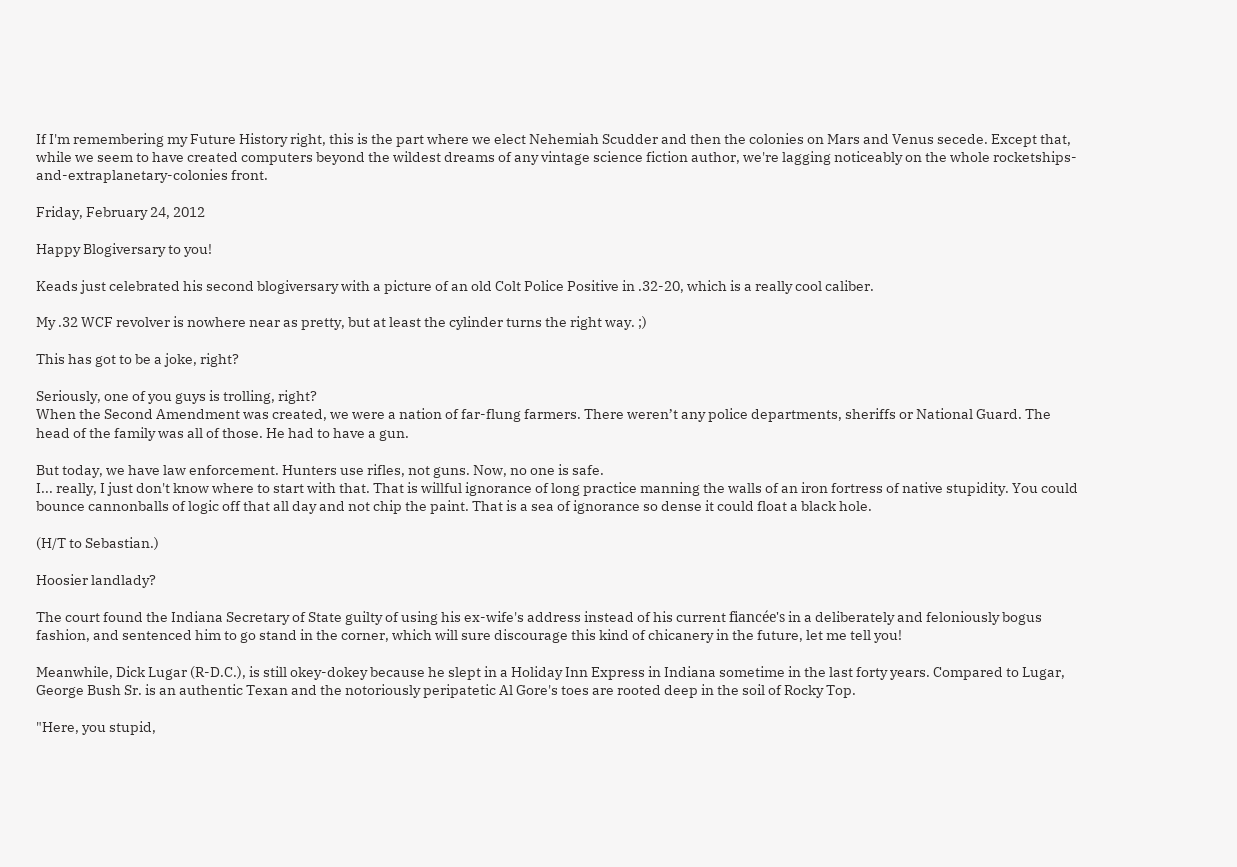If I'm remembering my Future History right, this is the part where we elect Nehemiah Scudder and then the colonies on Mars and Venus secede. Except that, while we seem to have created computers beyond the wildest dreams of any vintage science fiction author, we're lagging noticeably on the whole rocketships-and-extraplanetary-colonies front.

Friday, February 24, 2012

Happy Blogiversary to you!

Keads just celebrated his second blogiversary with a picture of an old Colt Police Positive in .32-20, which is a really cool caliber.

My .32 WCF revolver is nowhere near as pretty, but at least the cylinder turns the right way. ;)

This has got to be a joke, right?

Seriously, one of you guys is trolling, right?
When the Second Amendment was created, we were a nation of far-flung farmers. There weren’t any police departments, sheriffs or National Guard. The head of the family was all of those. He had to have a gun.

But today, we have law enforcement. Hunters use rifles, not guns. Now, no one is safe.
I... really, I just don't know where to start with that. That is willful ignorance of long practice manning the walls of an iron fortress of native stupidity. You could bounce cannonballs of logic off that all day and not chip the paint. That is a sea of ignorance so dense it could float a black hole.

(H/T to Sebastian.)

Hoosier landlady?

The court found the Indiana Secretary of State guilty of using his ex-wife's address instead of his current fiancée's in a deliberately and feloniously bogus fashion, and sentenced him to go stand in the corner, which will sure discourage this kind of chicanery in the future, let me tell you!

Meanwhile, Dick Lugar (R-D.C.), is still okey-dokey because he slept in a Holiday Inn Express in Indiana sometime in the last forty years. Compared to Lugar, George Bush Sr. is an authentic Texan and the notoriously peripatetic Al Gore's toes are rooted deep in the soil of Rocky Top.

"Here, you stupid,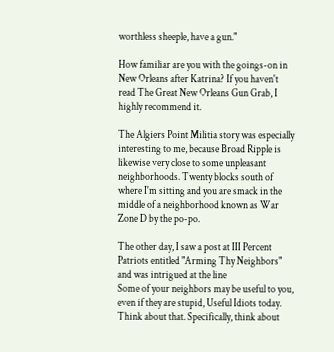worthless sheeple, have a gun."

How familiar are you with the goings-on in New Orleans after Katrina? If you haven't read The Great New Orleans Gun Grab, I highly recommend it.

The Algiers Point Militia story was especially interesting to me, because Broad Ripple is likewise very close to some unpleasant neighborhoods. Twenty blocks south of where I'm sitting and you are smack in the middle of a neighborhood known as War Zone D by the po-po.

The other day, I saw a post at III Percent Patriots entitled "Arming Thy Neighbors" and was intrigued at the line
Some of your neighbors may be useful to you, even if they are stupid, Useful Idiots today.
Think about that. Specifically, think about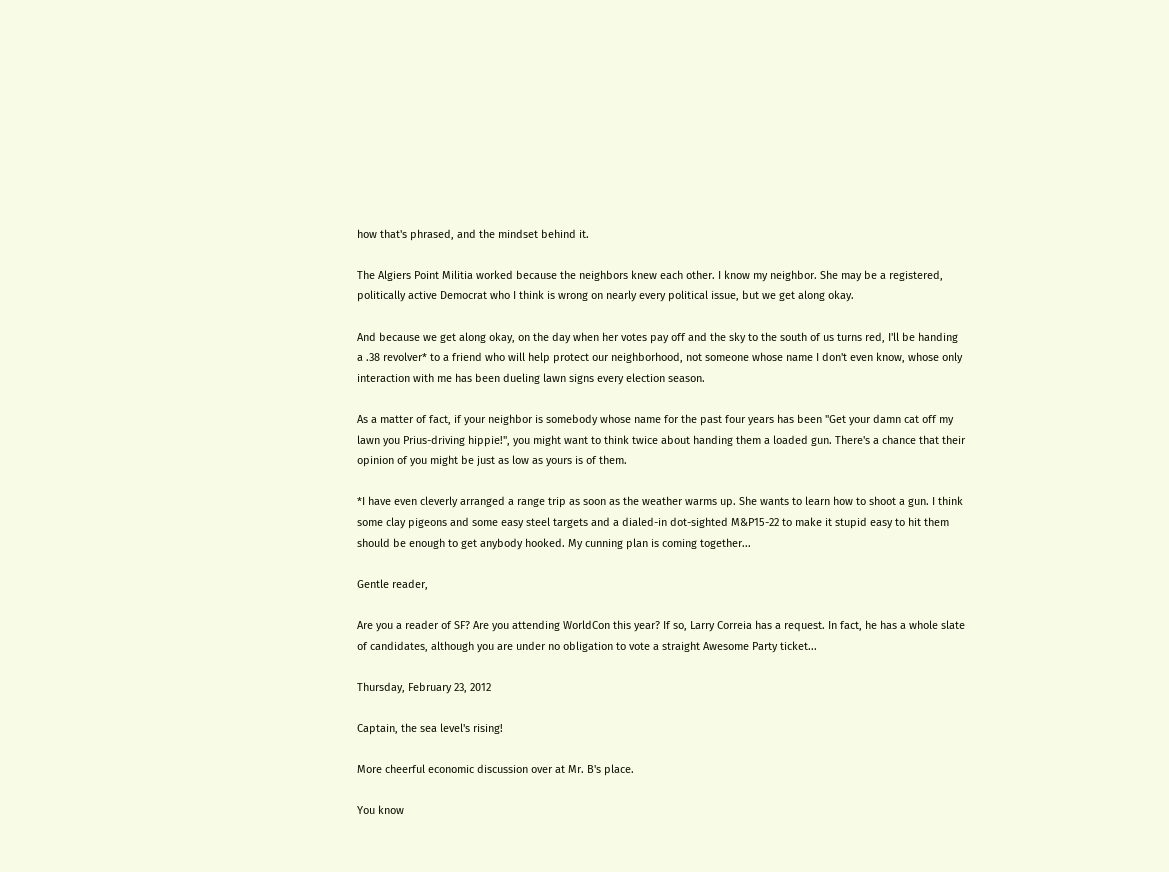how that's phrased, and the mindset behind it.

The Algiers Point Militia worked because the neighbors knew each other. I know my neighbor. She may be a registered, politically active Democrat who I think is wrong on nearly every political issue, but we get along okay.

And because we get along okay, on the day when her votes pay off and the sky to the south of us turns red, I'll be handing a .38 revolver* to a friend who will help protect our neighborhood, not someone whose name I don't even know, whose only interaction with me has been dueling lawn signs every election season.

As a matter of fact, if your neighbor is somebody whose name for the past four years has been "Get your damn cat off my lawn you Prius-driving hippie!", you might want to think twice about handing them a loaded gun. There's a chance that their opinion of you might be just as low as yours is of them.

*I have even cleverly arranged a range trip as soon as the weather warms up. She wants to learn how to shoot a gun. I think some clay pigeons and some easy steel targets and a dialed-in dot-sighted M&P15-22 to make it stupid easy to hit them should be enough to get anybody hooked. My cunning plan is coming together...

Gentle reader,

Are you a reader of SF? Are you attending WorldCon this year? If so, Larry Correia has a request. In fact, he has a whole slate of candidates, although you are under no obligation to vote a straight Awesome Party ticket...

Thursday, February 23, 2012

Captain, the sea level's rising!

More cheerful economic discussion over at Mr. B's place.

You know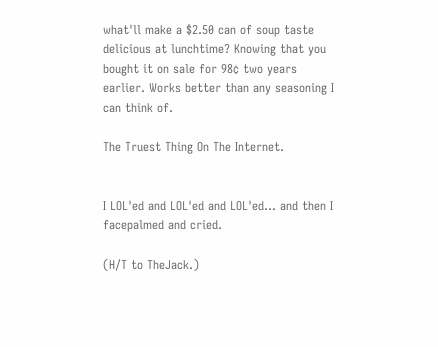what'll make a $2.50 can of soup taste delicious at lunchtime? Knowing that you bought it on sale for 98¢ two years earlier. Works better than any seasoning I can think of.

The Truest Thing On The Internet.


I LOL'ed and LOL'ed and LOL'ed... and then I facepalmed and cried.

(H/T to TheJack.)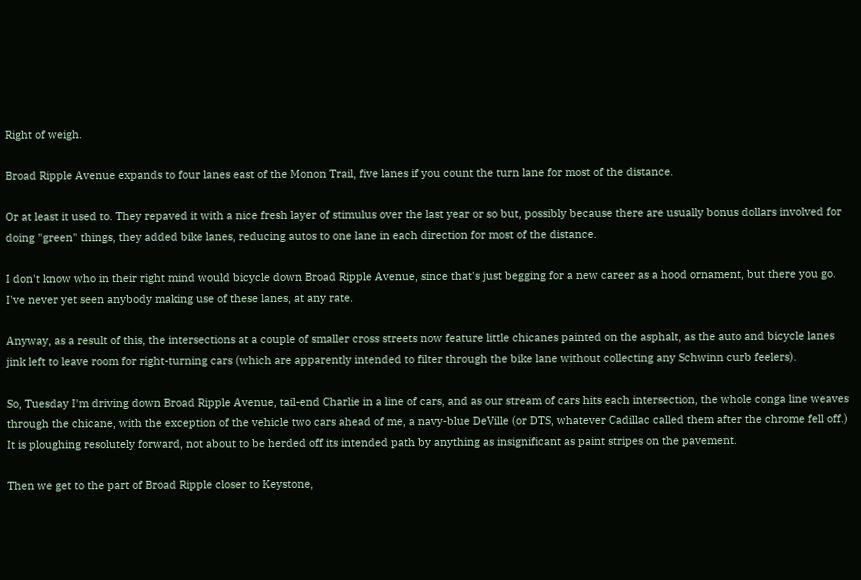Right of weigh.

Broad Ripple Avenue expands to four lanes east of the Monon Trail, five lanes if you count the turn lane for most of the distance.

Or at least it used to. They repaved it with a nice fresh layer of stimulus over the last year or so but, possibly because there are usually bonus dollars involved for doing "green" things, they added bike lanes, reducing autos to one lane in each direction for most of the distance.

I don't know who in their right mind would bicycle down Broad Ripple Avenue, since that's just begging for a new career as a hood ornament, but there you go. I've never yet seen anybody making use of these lanes, at any rate.

Anyway, as a result of this, the intersections at a couple of smaller cross streets now feature little chicanes painted on the asphalt, as the auto and bicycle lanes jink left to leave room for right-turning cars (which are apparently intended to filter through the bike lane without collecting any Schwinn curb feelers).

So, Tuesday I'm driving down Broad Ripple Avenue, tail-end Charlie in a line of cars, and as our stream of cars hits each intersection, the whole conga line weaves through the chicane, with the exception of the vehicle two cars ahead of me, a navy-blue DeVille (or DTS, whatever Cadillac called them after the chrome fell off.) It is ploughing resolutely forward, not about to be herded off its intended path by anything as insignificant as paint stripes on the pavement.

Then we get to the part of Broad Ripple closer to Keystone,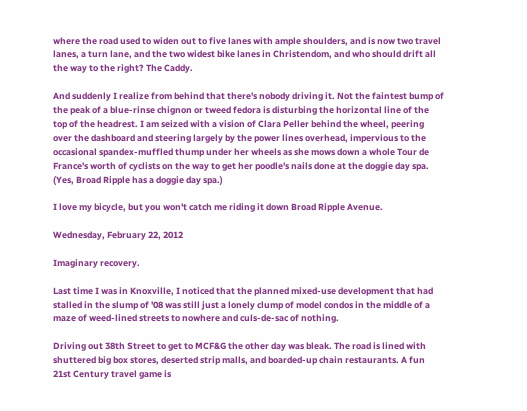where the road used to widen out to five lanes with ample shoulders, and is now two travel lanes, a turn lane, and the two widest bike lanes in Christendom, and who should drift all the way to the right? The Caddy.

And suddenly I realize from behind that there's nobody driving it. Not the faintest bump of the peak of a blue-rinse chignon or tweed fedora is disturbing the horizontal line of the top of the headrest. I am seized with a vision of Clara Peller behind the wheel, peering over the dashboard and steering largely by the power lines overhead, impervious to the occasional spandex-muffled thump under her wheels as she mows down a whole Tour de France's worth of cyclists on the way to get her poodle's nails done at the doggie day spa. (Yes, Broad Ripple has a doggie day spa.)

I love my bicycle, but you won't catch me riding it down Broad Ripple Avenue.

Wednesday, February 22, 2012

Imaginary recovery.

Last time I was in Knoxville, I noticed that the planned mixed-use development that had stalled in the slump of '08 was still just a lonely clump of model condos in the middle of a maze of weed-lined streets to nowhere and culs-de-sac of nothing.

Driving out 38th Street to get to MCF&G the other day was bleak. The road is lined with shuttered big box stores, deserted strip malls, and boarded-up chain restaurants. A fun 21st Century travel game is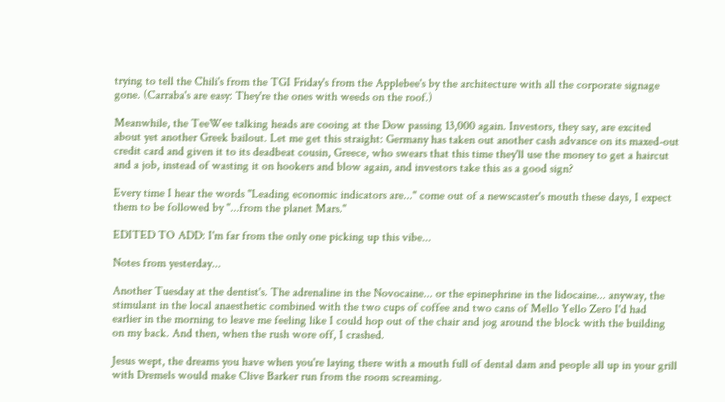trying to tell the Chili's from the TGI Friday's from the Applebee's by the architecture with all the corporate signage gone. (Carraba's are easy: They're the ones with weeds on the roof.)

Meanwhile, the TeeWee talking heads are cooing at the Dow passing 13,000 again. Investors, they say, are excited about yet another Greek bailout. Let me get this straight: Germany has taken out another cash advance on its maxed-out credit card and given it to its deadbeat cousin, Greece, who swears that this time they'll use the money to get a haircut and a job, instead of wasting it on hookers and blow again, and investors take this as a good sign?

Every time I hear the words "Leading economic indicators are..." come out of a newscaster's mouth these days, I expect them to be followed by "...from the planet Mars."

EDITED TO ADD: I'm far from the only one picking up this vibe...

Notes from yesterday...

Another Tuesday at the dentist's. The adrenaline in the Novocaine... or the epinephrine in the lidocaine... anyway, the stimulant in the local anaesthetic combined with the two cups of coffee and two cans of Mello Yello Zero I'd had earlier in the morning to leave me feeling like I could hop out of the chair and jog around the block with the building on my back. And then, when the rush wore off, I crashed.

Jesus wept, the dreams you have when you're laying there with a mouth full of dental dam and people all up in your grill with Dremels would make Clive Barker run from the room screaming.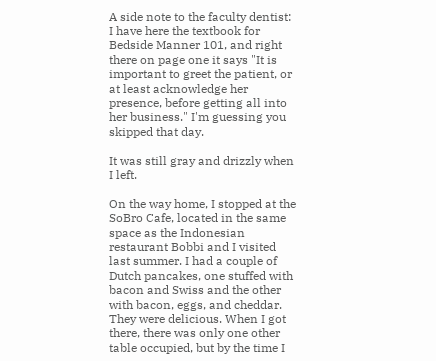A side note to the faculty dentist: I have here the textbook for Bedside Manner 101, and right there on page one it says "It is important to greet the patient, or at least acknowledge her presence, before getting all into her business." I'm guessing you skipped that day.

It was still gray and drizzly when I left.

On the way home, I stopped at the SoBro Cafe, located in the same space as the Indonesian restaurant Bobbi and I visited last summer. I had a couple of Dutch pancakes, one stuffed with bacon and Swiss and the other with bacon, eggs, and cheddar. They were delicious. When I got there, there was only one other table occupied, but by the time I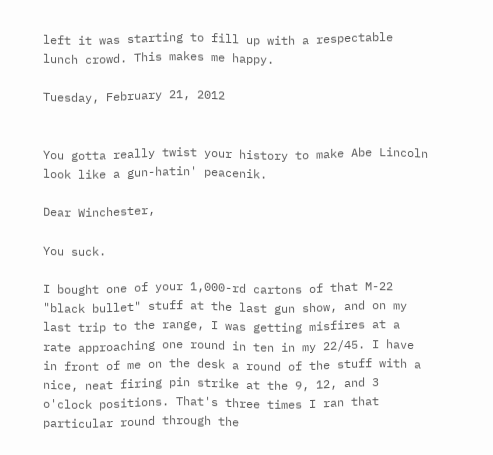left it was starting to fill up with a respectable lunch crowd. This makes me happy.

Tuesday, February 21, 2012


You gotta really twist your history to make Abe Lincoln look like a gun-hatin' peacenik.

Dear Winchester,

You suck.

I bought one of your 1,000-rd cartons of that M-22 "black bullet" stuff at the last gun show, and on my last trip to the range, I was getting misfires at a rate approaching one round in ten in my 22/45. I have in front of me on the desk a round of the stuff with a nice, neat firing pin strike at the 9, 12, and 3 o'clock positions. That's three times I ran that particular round through the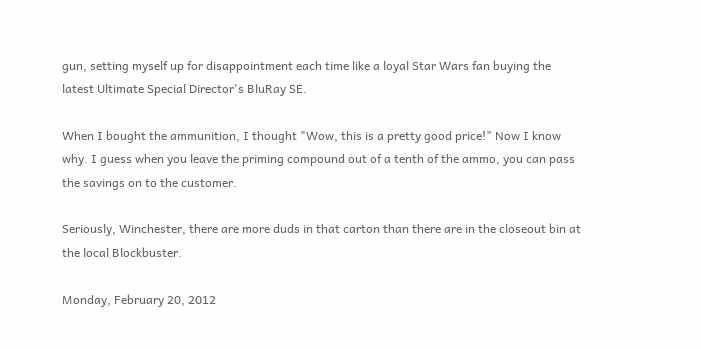gun, setting myself up for disappointment each time like a loyal Star Wars fan buying the latest Ultimate Special Director's BluRay SE.

When I bought the ammunition, I thought "Wow, this is a pretty good price!" Now I know why. I guess when you leave the priming compound out of a tenth of the ammo, you can pass the savings on to the customer.

Seriously, Winchester, there are more duds in that carton than there are in the closeout bin at the local Blockbuster.

Monday, February 20, 2012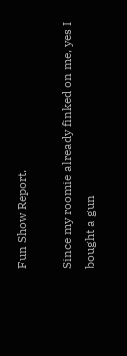Fun Show Report.

Since my roomie already finked on me, yes I bought a gun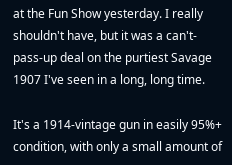at the Fun Show yesterday. I really shouldn't have, but it was a can't-pass-up deal on the purtiest Savage 1907 I've seen in a long, long time.

It's a 1914-vintage gun in easily 95%+ condition, with only a small amount of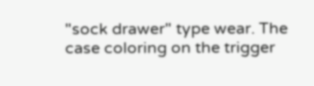"sock drawer" type wear. The case coloring on the trigger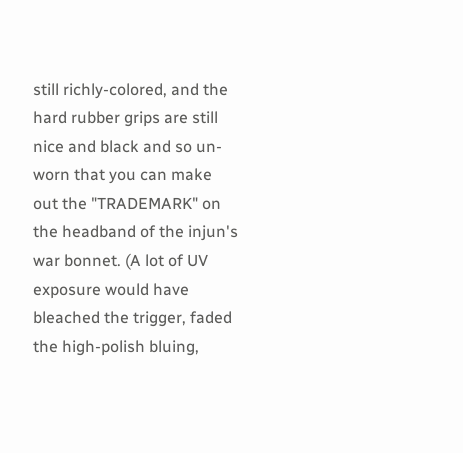still richly-colored, and the hard rubber grips are still nice and black and so un-worn that you can make out the "TRADEMARK" on the headband of the injun's war bonnet. (A lot of UV exposure would have bleached the trigger, faded the high-polish bluing,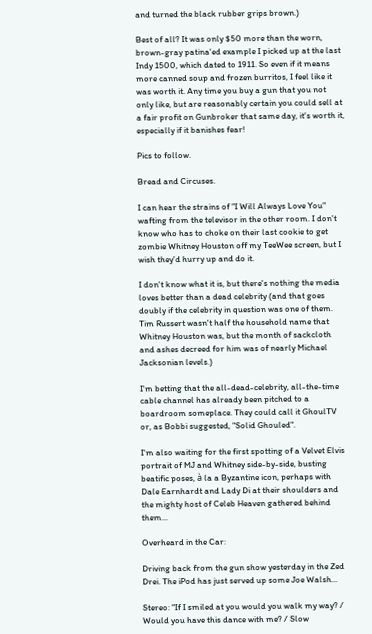and turned the black rubber grips brown.)

Best of all? It was only $50 more than the worn, brown-gray patina'ed example I picked up at the last Indy 1500, which dated to 1911. So even if it means more canned soup and frozen burritos, I feel like it was worth it. Any time you buy a gun that you not only like, but are reasonably certain you could sell at a fair profit on Gunbroker that same day, it's worth it, especially if it banishes fear!

Pics to follow.

Bread and Circuses.

I can hear the strains of "I Will Always Love You" wafting from the televisor in the other room. I don't know who has to choke on their last cookie to get zombie Whitney Houston off my TeeWee screen, but I wish they'd hurry up and do it.

I don't know what it is, but there's nothing the media loves better than a dead celebrity (and that goes doubly if the celebrity in question was one of them. Tim Russert wasn't half the household name that Whitney Houston was, but the month of sackcloth and ashes decreed for him was of nearly Michael Jacksonian levels.)

I'm betting that the all-dead-celebrity, all-the-time cable channel has already been pitched to a boardroom someplace. They could call it GhoulTV or, as Bobbi suggested, "Solid Ghouled".

I'm also waiting for the first spotting of a Velvet Elvis portrait of MJ and Whitney side-by-side, busting beatific poses, à la a Byzantine icon, perhaps with Dale Earnhardt and Lady Di at their shoulders and the mighty host of Celeb Heaven gathered behind them...

Overheard in the Car:

Driving back from the gun show yesterday in the Zed Drei. The iPod has just served up some Joe Walsh...

Stereo: "If I smiled at you would you walk my way? / Would you have this dance with me? / Slow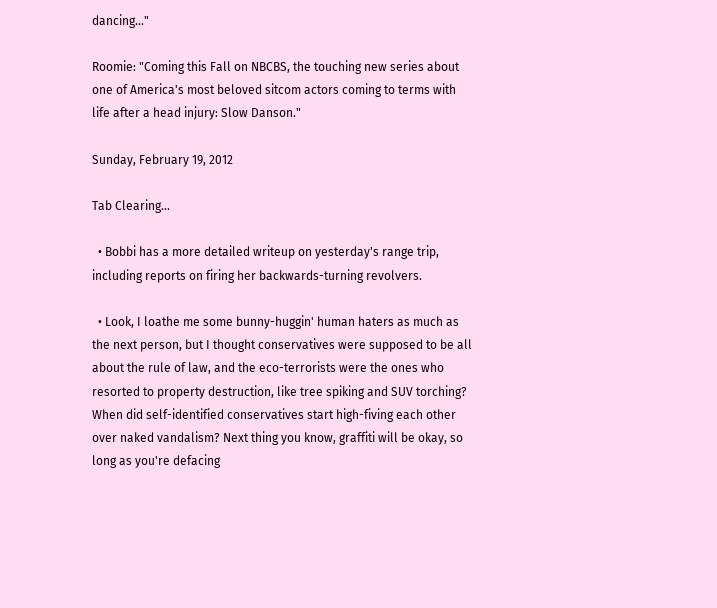dancing..."

Roomie: "Coming this Fall on NBCBS, the touching new series about one of America's most beloved sitcom actors coming to terms with life after a head injury: Slow Danson."

Sunday, February 19, 2012

Tab Clearing...

  • Bobbi has a more detailed writeup on yesterday's range trip, including reports on firing her backwards-turning revolvers.

  • Look, I loathe me some bunny-huggin' human haters as much as the next person, but I thought conservatives were supposed to be all about the rule of law, and the eco-terrorists were the ones who resorted to property destruction, like tree spiking and SUV torching? When did self-identified conservatives start high-fiving each other over naked vandalism? Next thing you know, graffiti will be okay, so long as you're defacing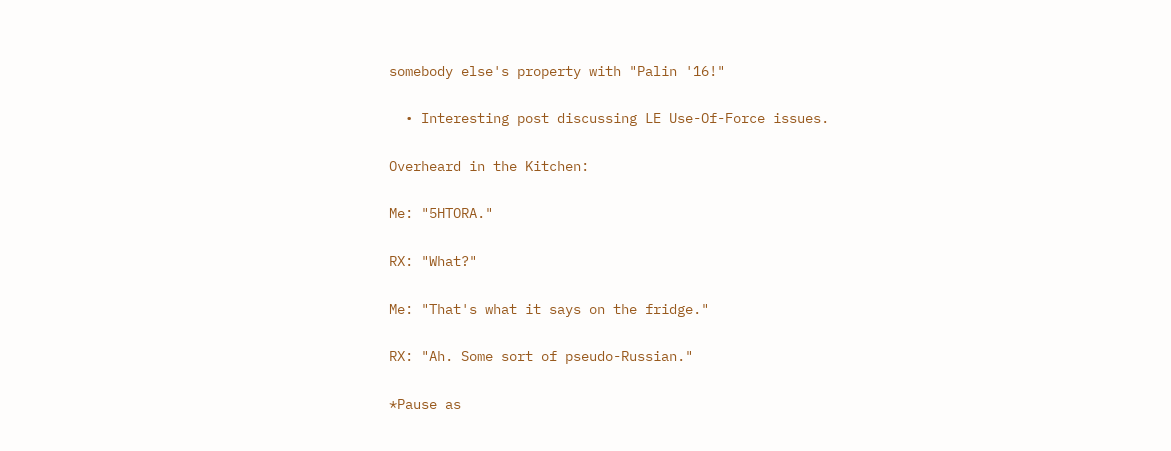somebody else's property with "Palin '16!"

  • Interesting post discussing LE Use-Of-Force issues.

Overheard in the Kitchen:

Me: "5HTORA."

RX: "What?"

Me: "That's what it says on the fridge."

RX: "Ah. Some sort of pseudo-Russian."

*Pause as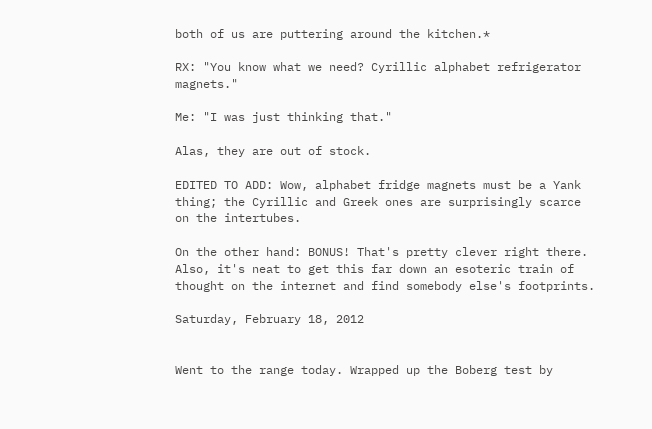both of us are puttering around the kitchen.*

RX: "You know what we need? Cyrillic alphabet refrigerator magnets."

Me: "I was just thinking that."

Alas, they are out of stock.

EDITED TO ADD: Wow, alphabet fridge magnets must be a Yank thing; the Cyrillic and Greek ones are surprisingly scarce on the intertubes.

On the other hand: BONUS! That's pretty clever right there. Also, it's neat to get this far down an esoteric train of thought on the internet and find somebody else's footprints.

Saturday, February 18, 2012


Went to the range today. Wrapped up the Boberg test by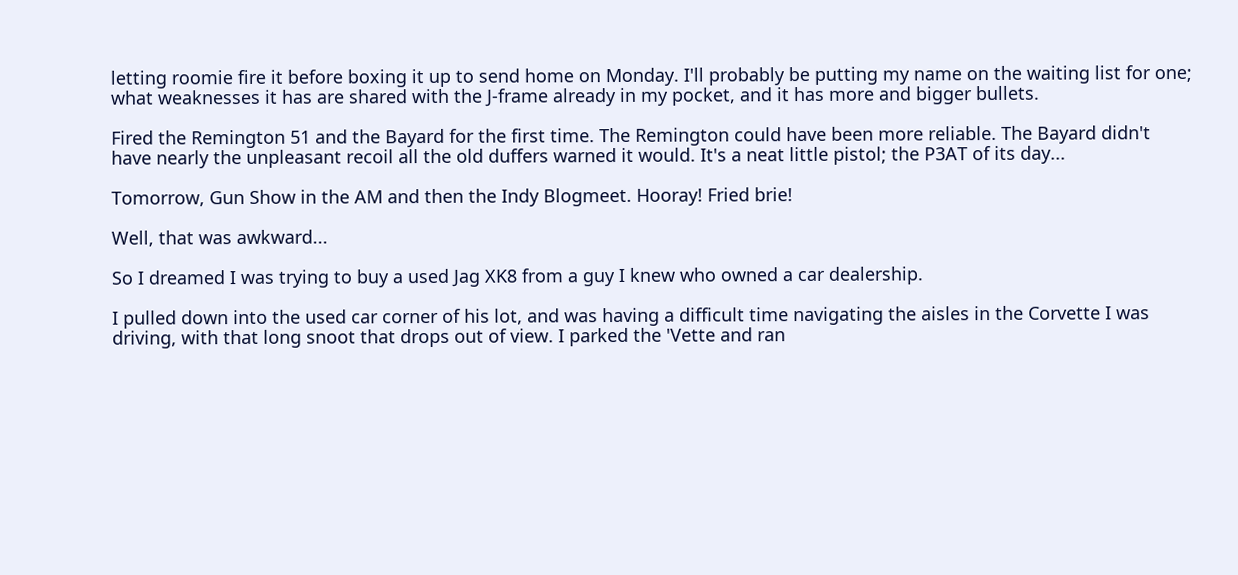letting roomie fire it before boxing it up to send home on Monday. I'll probably be putting my name on the waiting list for one; what weaknesses it has are shared with the J-frame already in my pocket, and it has more and bigger bullets.

Fired the Remington 51 and the Bayard for the first time. The Remington could have been more reliable. The Bayard didn't have nearly the unpleasant recoil all the old duffers warned it would. It's a neat little pistol; the P3AT of its day...

Tomorrow, Gun Show in the AM and then the Indy Blogmeet. Hooray! Fried brie!

Well, that was awkward...

So I dreamed I was trying to buy a used Jag XK8 from a guy I knew who owned a car dealership.

I pulled down into the used car corner of his lot, and was having a difficult time navigating the aisles in the Corvette I was driving, with that long snoot that drops out of view. I parked the 'Vette and ran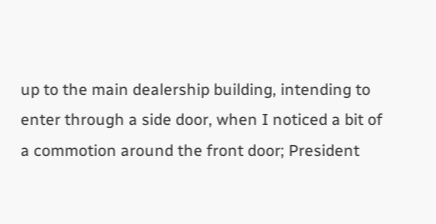up to the main dealership building, intending to enter through a side door, when I noticed a bit of a commotion around the front door; President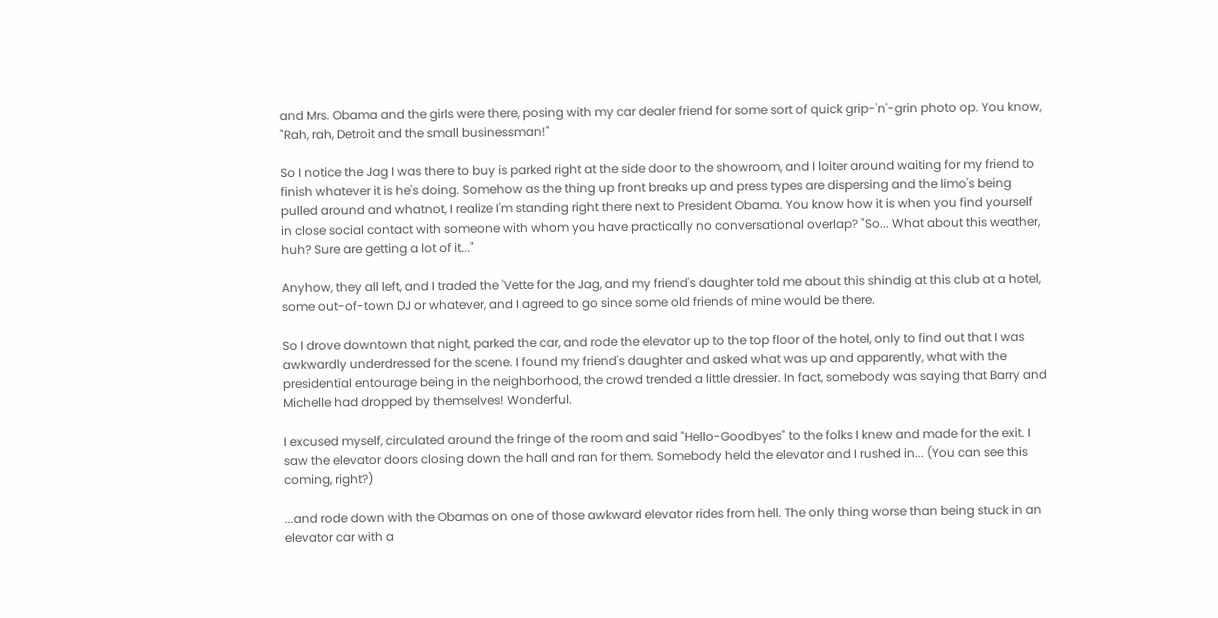and Mrs. Obama and the girls were there, posing with my car dealer friend for some sort of quick grip-'n'-grin photo op. You know, "Rah, rah, Detroit and the small businessman!"

So I notice the Jag I was there to buy is parked right at the side door to the showroom, and I loiter around waiting for my friend to finish whatever it is he's doing. Somehow as the thing up front breaks up and press types are dispersing and the limo's being pulled around and whatnot, I realize I'm standing right there next to President Obama. You know how it is when you find yourself in close social contact with someone with whom you have practically no conversational overlap? "So... What about this weather, huh? Sure are getting a lot of it..."

Anyhow, they all left, and I traded the 'Vette for the Jag, and my friend's daughter told me about this shindig at this club at a hotel, some out-of-town DJ or whatever, and I agreed to go since some old friends of mine would be there.

So I drove downtown that night, parked the car, and rode the elevator up to the top floor of the hotel, only to find out that I was awkwardly underdressed for the scene. I found my friend's daughter and asked what was up and apparently, what with the presidential entourage being in the neighborhood, the crowd trended a little dressier. In fact, somebody was saying that Barry and Michelle had dropped by themselves! Wonderful.

I excused myself, circulated around the fringe of the room and said "Hello-Goodbyes" to the folks I knew and made for the exit. I saw the elevator doors closing down the hall and ran for them. Somebody held the elevator and I rushed in... (You can see this coming, right?)

...and rode down with the Obamas on one of those awkward elevator rides from hell. The only thing worse than being stuck in an elevator car with a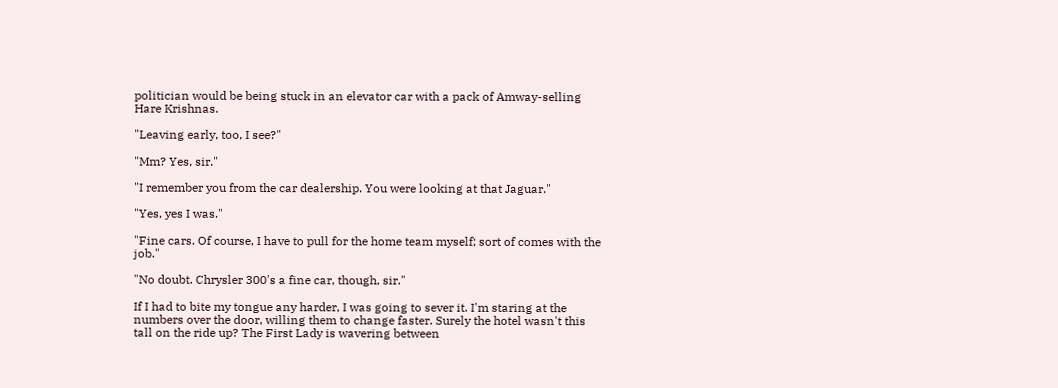politician would be being stuck in an elevator car with a pack of Amway-selling Hare Krishnas.

"Leaving early, too, I see?"

"Mm? Yes, sir."

"I remember you from the car dealership. You were looking at that Jaguar."

"Yes, yes I was."

"Fine cars. Of course, I have to pull for the home team myself; sort of comes with the job."

"No doubt. Chrysler 300's a fine car, though, sir."

If I had to bite my tongue any harder, I was going to sever it. I'm staring at the numbers over the door, willing them to change faster. Surely the hotel wasn't this tall on the ride up? The First Lady is wavering between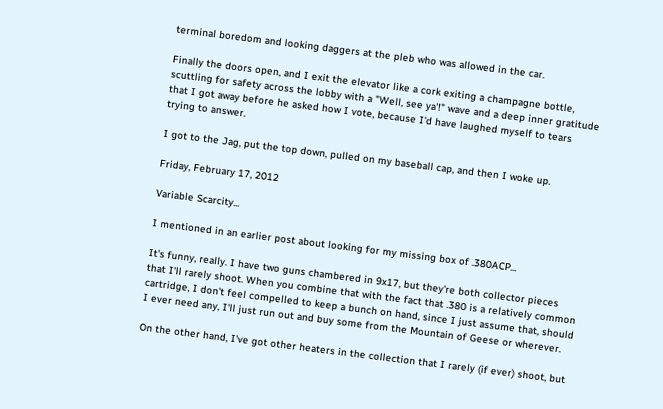terminal boredom and looking daggers at the pleb who was allowed in the car.

Finally the doors open, and I exit the elevator like a cork exiting a champagne bottle, scuttling for safety across the lobby with a "Well, see ya'!" wave and a deep inner gratitude that I got away before he asked how I vote, because I'd have laughed myself to tears trying to answer.

I got to the Jag, put the top down, pulled on my baseball cap, and then I woke up.

Friday, February 17, 2012

Variable Scarcity...

I mentioned in an earlier post about looking for my missing box of .380ACP...

It's funny, really. I have two guns chambered in 9x17, but they're both collector pieces that I'll rarely shoot. When you combine that with the fact that .380 is a relatively common cartridge, I don't feel compelled to keep a bunch on hand, since I just assume that, should I ever need any, I'll just run out and buy some from the Mountain of Geese or wherever.

On the other hand, I've got other heaters in the collection that I rarely (if ever) shoot, but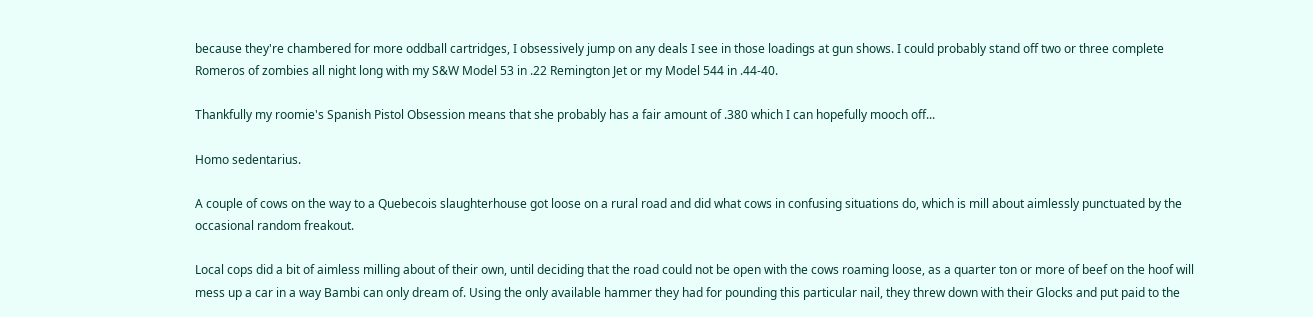because they're chambered for more oddball cartridges, I obsessively jump on any deals I see in those loadings at gun shows. I could probably stand off two or three complete Romeros of zombies all night long with my S&W Model 53 in .22 Remington Jet or my Model 544 in .44-40.

Thankfully my roomie's Spanish Pistol Obsession means that she probably has a fair amount of .380 which I can hopefully mooch off...

Homo sedentarius.

A couple of cows on the way to a Quebecois slaughterhouse got loose on a rural road and did what cows in confusing situations do, which is mill about aimlessly punctuated by the occasional random freakout.

Local cops did a bit of aimless milling about of their own, until deciding that the road could not be open with the cows roaming loose, as a quarter ton or more of beef on the hoof will mess up a car in a way Bambi can only dream of. Using the only available hammer they had for pounding this particular nail, they threw down with their Glocks and put paid to the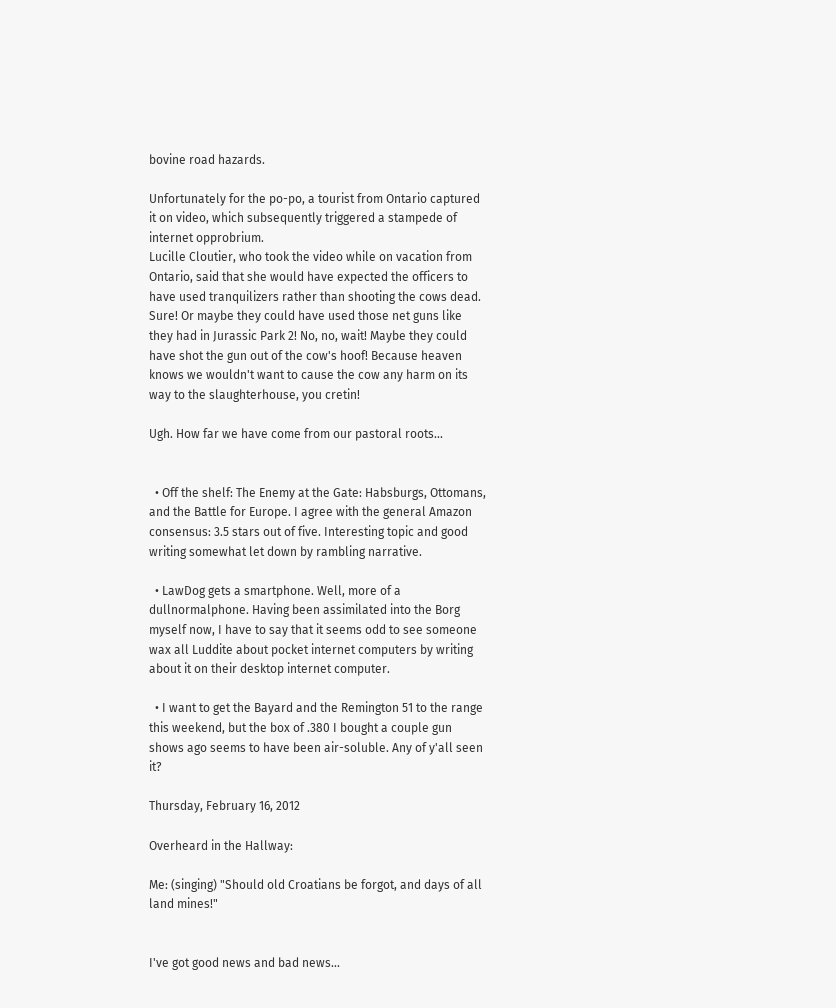bovine road hazards.

Unfortunately for the po-po, a tourist from Ontario captured it on video, which subsequently triggered a stampede of internet opprobrium.
Lucille Cloutier, who took the video while on vacation from Ontario, said that she would have expected the officers to have used tranquilizers rather than shooting the cows dead.
Sure! Or maybe they could have used those net guns like they had in Jurassic Park 2! No, no, wait! Maybe they could have shot the gun out of the cow's hoof! Because heaven knows we wouldn't want to cause the cow any harm on its way to the slaughterhouse, you cretin!

Ugh. How far we have come from our pastoral roots...


  • Off the shelf: The Enemy at the Gate: Habsburgs, Ottomans, and the Battle for Europe. I agree with the general Amazon consensus: 3.5 stars out of five. Interesting topic and good writing somewhat let down by rambling narrative.

  • LawDog gets a smartphone. Well, more of a dullnormalphone. Having been assimilated into the Borg myself now, I have to say that it seems odd to see someone wax all Luddite about pocket internet computers by writing about it on their desktop internet computer.

  • I want to get the Bayard and the Remington 51 to the range this weekend, but the box of .380 I bought a couple gun shows ago seems to have been air-soluble. Any of y'all seen it?

Thursday, February 16, 2012

Overheard in the Hallway:

Me: (singing) "Should old Croatians be forgot, and days of all land mines!"


I've got good news and bad news...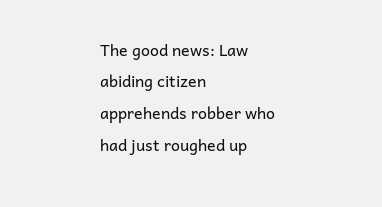The good news: Law abiding citizen apprehends robber who had just roughed up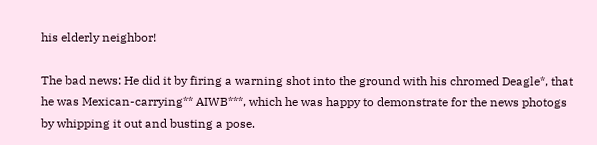his elderly neighbor!

The bad news: He did it by firing a warning shot into the ground with his chromed Deagle*, that he was Mexican-carrying** AIWB***, which he was happy to demonstrate for the news photogs by whipping it out and busting a pose.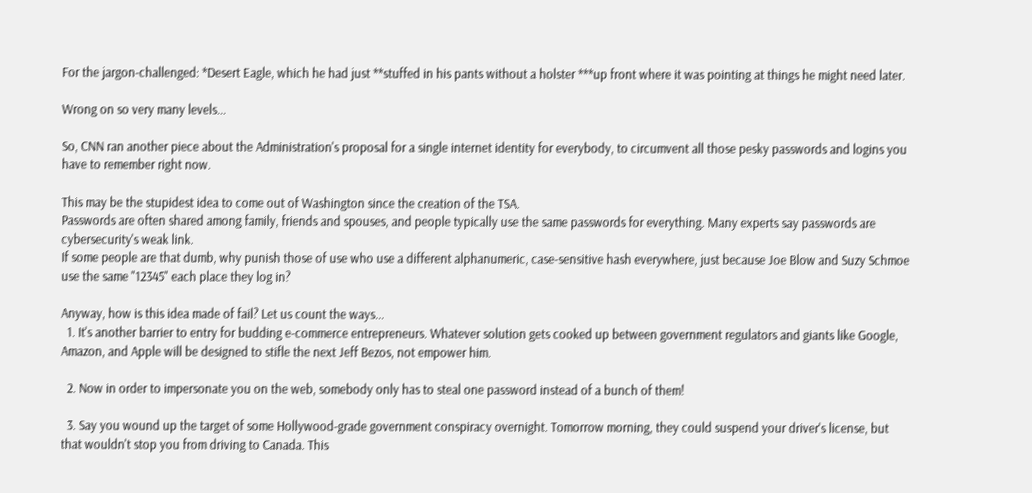For the jargon-challenged: *Desert Eagle, which he had just **stuffed in his pants without a holster ***up front where it was pointing at things he might need later.

Wrong on so very many levels...

So, CNN ran another piece about the Administration's proposal for a single internet identity for everybody, to circumvent all those pesky passwords and logins you have to remember right now.

This may be the stupidest idea to come out of Washington since the creation of the TSA.
Passwords are often shared among family, friends and spouses, and people typically use the same passwords for everything. Many experts say passwords are cybersecurity's weak link.
If some people are that dumb, why punish those of use who use a different alphanumeric, case-sensitive hash everywhere, just because Joe Blow and Suzy Schmoe use the same "12345" each place they log in?

Anyway, how is this idea made of fail? Let us count the ways...
  1. It's another barrier to entry for budding e-commerce entrepreneurs. Whatever solution gets cooked up between government regulators and giants like Google, Amazon, and Apple will be designed to stifle the next Jeff Bezos, not empower him.

  2. Now in order to impersonate you on the web, somebody only has to steal one password instead of a bunch of them!

  3. Say you wound up the target of some Hollywood-grade government conspiracy overnight. Tomorrow morning, they could suspend your driver's license, but that wouldn't stop you from driving to Canada. This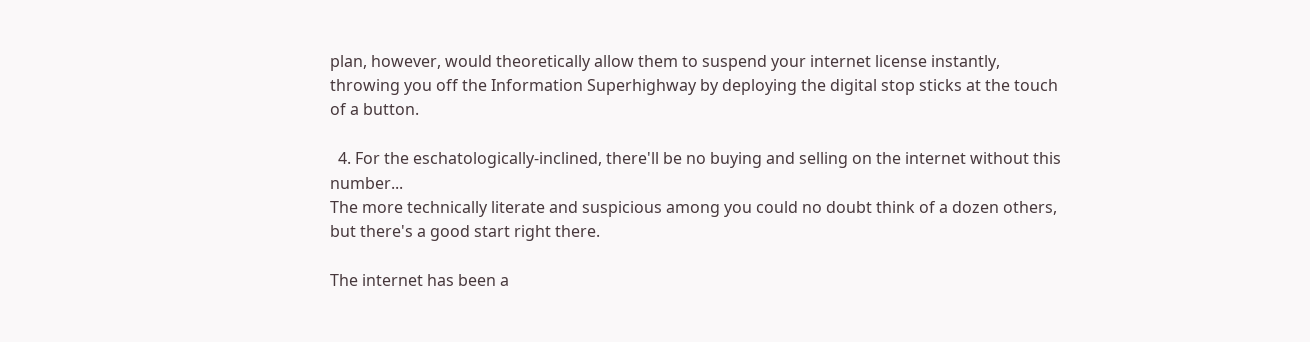plan, however, would theoretically allow them to suspend your internet license instantly, throwing you off the Information Superhighway by deploying the digital stop sticks at the touch of a button.

  4. For the eschatologically-inclined, there'll be no buying and selling on the internet without this number...
The more technically literate and suspicious among you could no doubt think of a dozen others, but there's a good start right there.

The internet has been a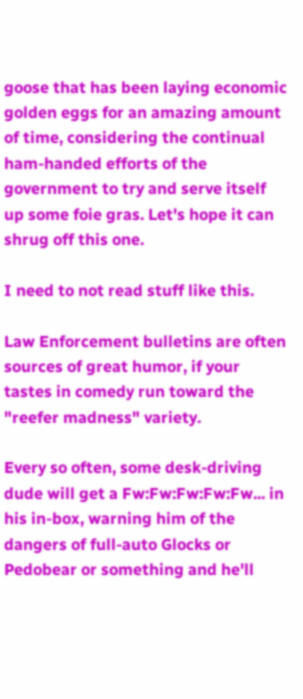goose that has been laying economic golden eggs for an amazing amount of time, considering the continual ham-handed efforts of the government to try and serve itself up some foie gras. Let's hope it can shrug off this one.

I need to not read stuff like this.

Law Enforcement bulletins are often sources of great humor, if your tastes in comedy run toward the "reefer madness" variety.

Every so often, some desk-driving dude will get a Fw:Fw:Fw:Fw:Fw... in his in-box, warning him of the dangers of full-auto Glocks or Pedobear or something and he'll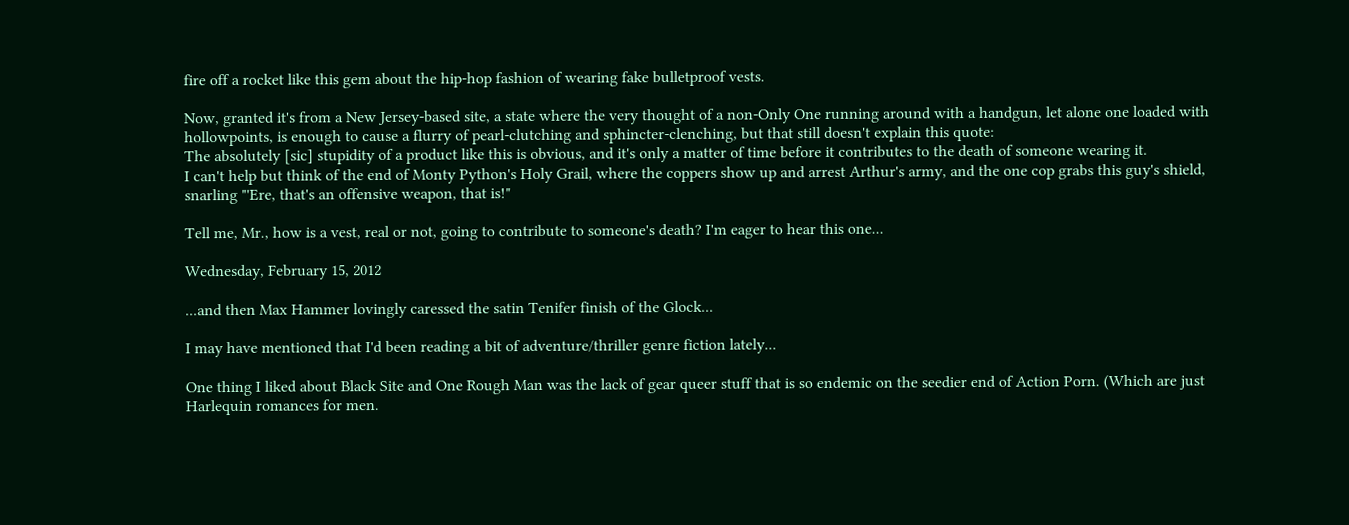fire off a rocket like this gem about the hip-hop fashion of wearing fake bulletproof vests.

Now, granted it's from a New Jersey-based site, a state where the very thought of a non-Only One running around with a handgun, let alone one loaded with hollowpoints, is enough to cause a flurry of pearl-clutching and sphincter-clenching, but that still doesn't explain this quote:
The absolutely [sic] stupidity of a product like this is obvious, and it's only a matter of time before it contributes to the death of someone wearing it.
I can't help but think of the end of Monty Python's Holy Grail, where the coppers show up and arrest Arthur's army, and the one cop grabs this guy's shield, snarling "'Ere, that's an offensive weapon, that is!"

Tell me, Mr., how is a vest, real or not, going to contribute to someone's death? I'm eager to hear this one...

Wednesday, February 15, 2012

...and then Max Hammer lovingly caressed the satin Tenifer finish of the Glock...

I may have mentioned that I'd been reading a bit of adventure/thriller genre fiction lately...

One thing I liked about Black Site and One Rough Man was the lack of gear queer stuff that is so endemic on the seedier end of Action Porn. (Which are just Harlequin romances for men.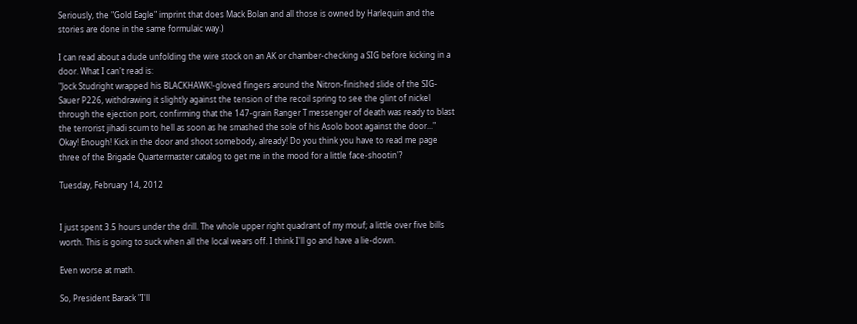Seriously, the "Gold Eagle" imprint that does Mack Bolan and all those is owned by Harlequin and the stories are done in the same formulaic way.)

I can read about a dude unfolding the wire stock on an AK or chamber-checking a SIG before kicking in a door. What I can't read is:
"Jock Studright wrapped his BLACKHAWK!-gloved fingers around the Nitron-finished slide of the SIG-Sauer P226, withdrawing it slightly against the tension of the recoil spring to see the glint of nickel through the ejection port, confirming that the 147-grain Ranger T messenger of death was ready to blast the terrorist jihadi scum to hell as soon as he smashed the sole of his Asolo boot against the door..."
Okay! Enough! Kick in the door and shoot somebody, already! Do you think you have to read me page three of the Brigade Quartermaster catalog to get me in the mood for a little face-shootin'?

Tuesday, February 14, 2012


I just spent 3.5 hours under the drill. The whole upper right quadrant of my mouf; a little over five bills worth. This is going to suck when all the local wears off. I think I'll go and have a lie-down.

Even worse at math.

So, President Barack "I'll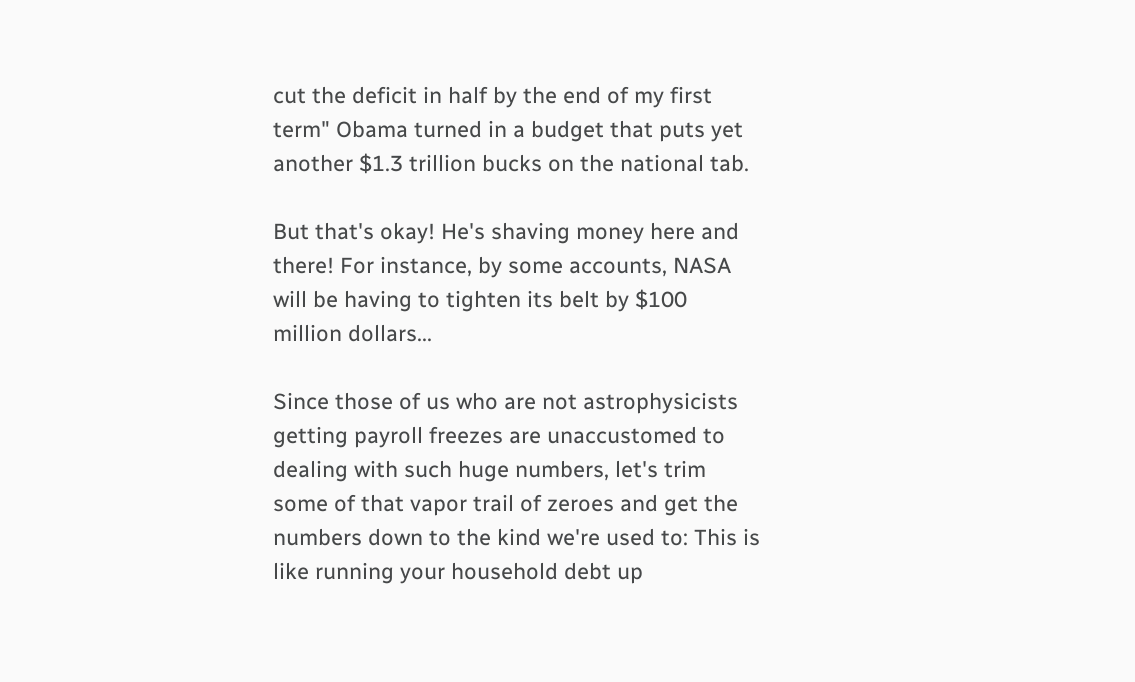cut the deficit in half by the end of my first term" Obama turned in a budget that puts yet another $1.3 trillion bucks on the national tab.

But that's okay! He's shaving money here and there! For instance, by some accounts, NASA will be having to tighten its belt by $100 million dollars...

Since those of us who are not astrophysicists getting payroll freezes are unaccustomed to dealing with such huge numbers, let's trim some of that vapor trail of zeroes and get the numbers down to the kind we're used to: This is like running your household debt up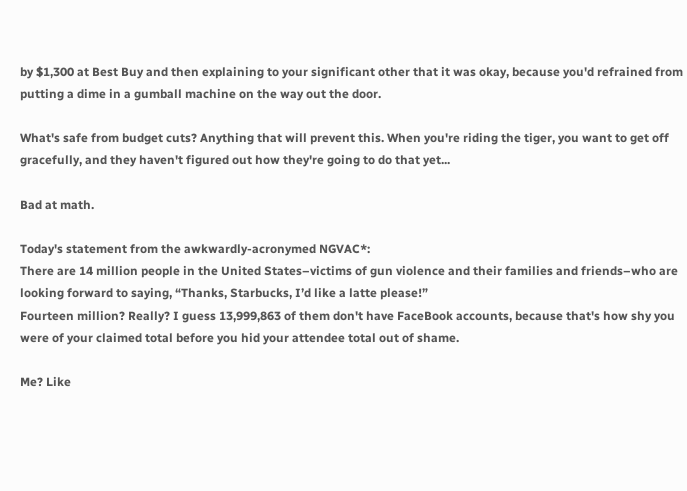by $1,300 at Best Buy and then explaining to your significant other that it was okay, because you'd refrained from putting a dime in a gumball machine on the way out the door.

What's safe from budget cuts? Anything that will prevent this. When you're riding the tiger, you want to get off gracefully, and they haven't figured out how they're going to do that yet...

Bad at math.

Today's statement from the awkwardly-acronymed NGVAC*:
There are 14 million people in the United States–victims of gun violence and their families and friends–who are looking forward to saying, “Thanks, Starbucks, I’d like a latte please!”
Fourteen million? Really? I guess 13,999,863 of them don't have FaceBook accounts, because that's how shy you were of your claimed total before you hid your attendee total out of shame.

Me? Like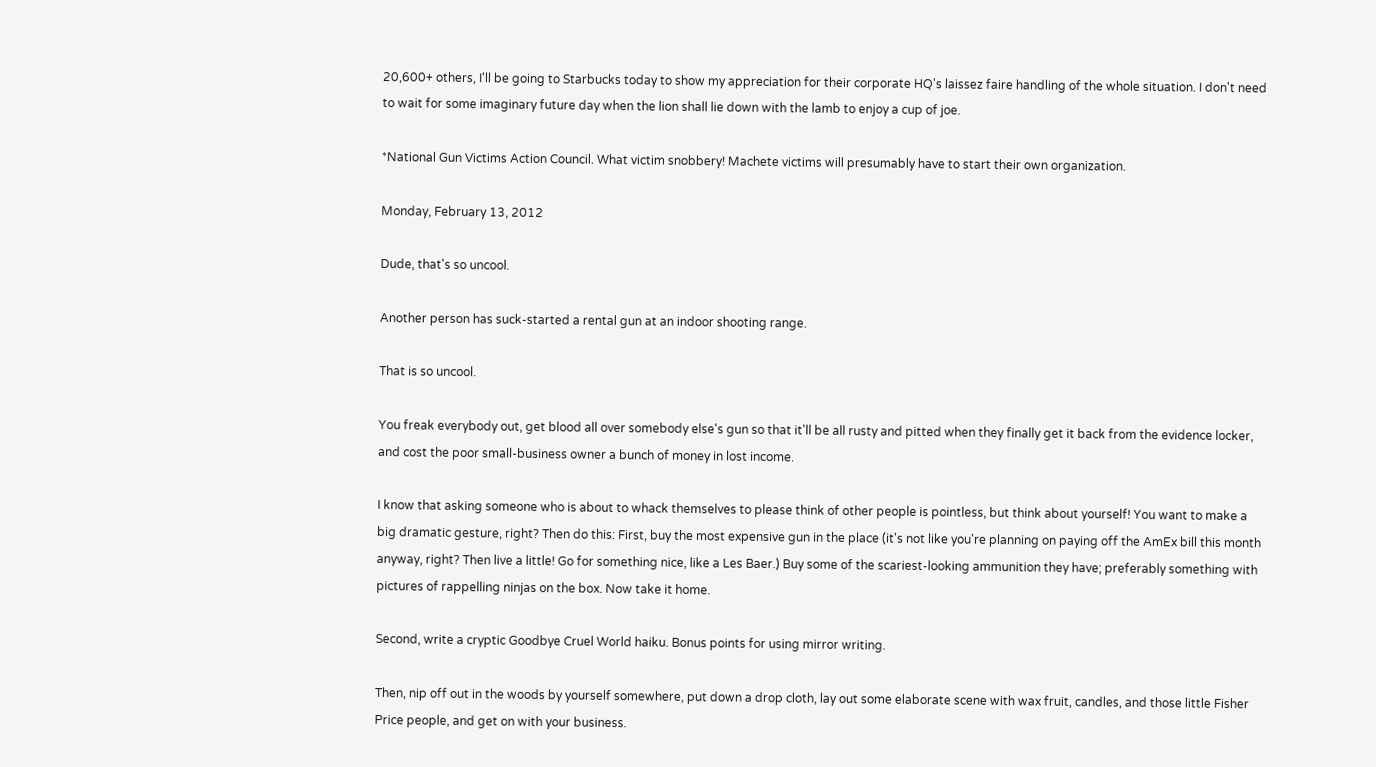20,600+ others, I'll be going to Starbucks today to show my appreciation for their corporate HQ's laissez faire handling of the whole situation. I don't need to wait for some imaginary future day when the lion shall lie down with the lamb to enjoy a cup of joe.

*National Gun Victims Action Council. What victim snobbery! Machete victims will presumably have to start their own organization.

Monday, February 13, 2012

Dude, that's so uncool.

Another person has suck-started a rental gun at an indoor shooting range.

That is so uncool.

You freak everybody out, get blood all over somebody else's gun so that it'll be all rusty and pitted when they finally get it back from the evidence locker, and cost the poor small-business owner a bunch of money in lost income.

I know that asking someone who is about to whack themselves to please think of other people is pointless, but think about yourself! You want to make a big dramatic gesture, right? Then do this: First, buy the most expensive gun in the place (it's not like you're planning on paying off the AmEx bill this month anyway, right? Then live a little! Go for something nice, like a Les Baer.) Buy some of the scariest-looking ammunition they have; preferably something with pictures of rappelling ninjas on the box. Now take it home.

Second, write a cryptic Goodbye Cruel World haiku. Bonus points for using mirror writing.

Then, nip off out in the woods by yourself somewhere, put down a drop cloth, lay out some elaborate scene with wax fruit, candles, and those little Fisher Price people, and get on with your business.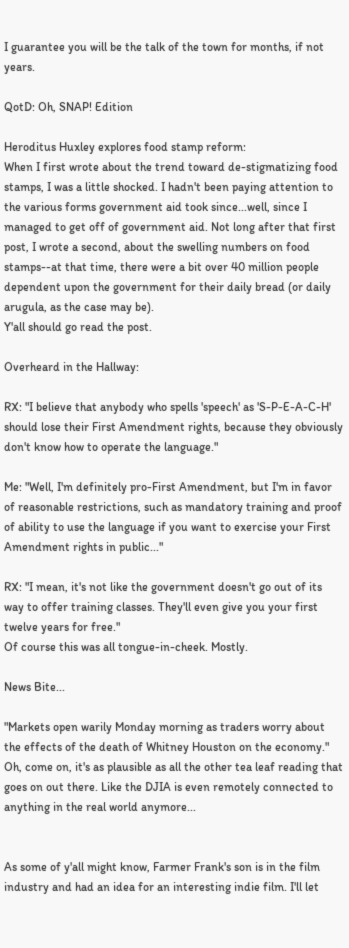I guarantee you will be the talk of the town for months, if not years.

QotD: Oh, SNAP! Edition

Heroditus Huxley explores food stamp reform:
When I first wrote about the trend toward de-stigmatizing food stamps, I was a little shocked. I hadn't been paying attention to the various forms government aid took since...well, since I managed to get off of government aid. Not long after that first post, I wrote a second, about the swelling numbers on food stamps--at that time, there were a bit over 40 million people dependent upon the government for their daily bread (or daily arugula, as the case may be).
Y'all should go read the post.

Overheard in the Hallway:

RX: "I believe that anybody who spells 'speech' as 'S-P-E-A-C-H' should lose their First Amendment rights, because they obviously don't know how to operate the language."

Me: "Well, I'm definitely pro-First Amendment, but I'm in favor of reasonable restrictions, such as mandatory training and proof of ability to use the language if you want to exercise your First Amendment rights in public..."

RX: "I mean, it's not like the government doesn't go out of its way to offer training classes. They'll even give you your first twelve years for free."
Of course this was all tongue-in-cheek. Mostly.

News Bite...

"Markets open warily Monday morning as traders worry about the effects of the death of Whitney Houston on the economy."
Oh, come on, it's as plausible as all the other tea leaf reading that goes on out there. Like the DJIA is even remotely connected to anything in the real world anymore...


As some of y'all might know, Farmer Frank's son is in the film industry and had an idea for an interesting indie film. I'll let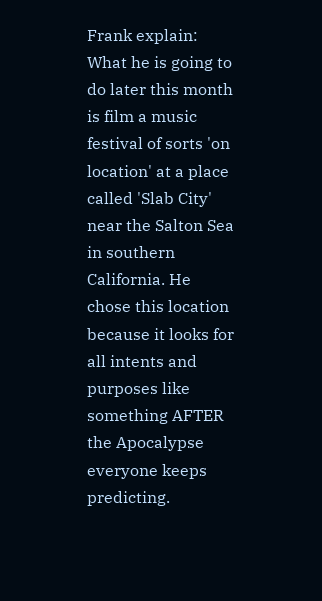Frank explain:
What he is going to do later this month is film a music festival of sorts 'on location' at a place called 'Slab City' near the Salton Sea in southern California. He chose this location because it looks for all intents and purposes like something AFTER the Apocalypse everyone keeps predicting.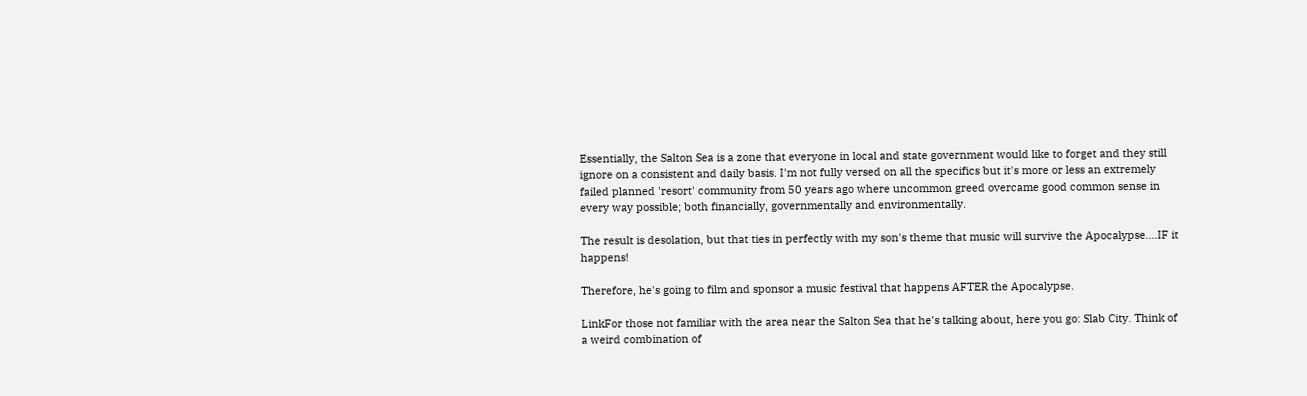Essentially, the Salton Sea is a zone that everyone in local and state government would like to forget and they still ignore on a consistent and daily basis. I'm not fully versed on all the specifics but it's more or less an extremely failed planned 'resort' community from 50 years ago where uncommon greed overcame good common sense in every way possible; both financially, governmentally and environmentally.

The result is desolation, but that ties in perfectly with my son's theme that music will survive the Apocalypse....IF it happens!

Therefore, he's going to film and sponsor a music festival that happens AFTER the Apocalypse.

LinkFor those not familiar with the area near the Salton Sea that he's talking about, here you go: Slab City. Think of a weird combination of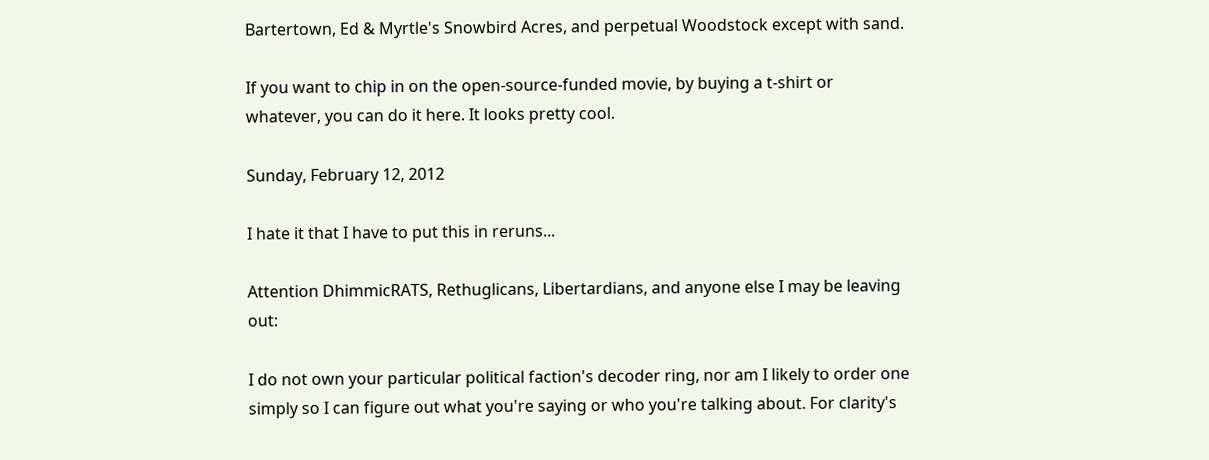Bartertown, Ed & Myrtle's Snowbird Acres, and perpetual Woodstock except with sand.

If you want to chip in on the open-source-funded movie, by buying a t-shirt or whatever, you can do it here. It looks pretty cool.

Sunday, February 12, 2012

I hate it that I have to put this in reruns...

Attention DhimmicRATS, Rethuglicans, Libertardians, and anyone else I may be leaving out:

I do not own your particular political faction's decoder ring, nor am I likely to order one simply so I can figure out what you're saying or who you're talking about. For clarity's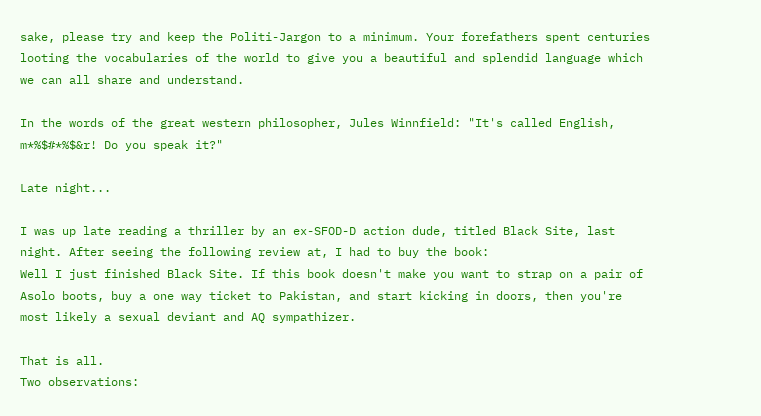sake, please try and keep the Politi-Jargon to a minimum. Your forefathers spent centuries looting the vocabularies of the world to give you a beautiful and splendid language which we can all share and understand.

In the words of the great western philosopher, Jules Winnfield: "It's called English, m*%$#*%$&r! Do you speak it?"

Late night...

I was up late reading a thriller by an ex-SFOD-D action dude, titled Black Site, last night. After seeing the following review at, I had to buy the book:
Well I just finished Black Site. If this book doesn't make you want to strap on a pair of Asolo boots, buy a one way ticket to Pakistan, and start kicking in doors, then you're most likely a sexual deviant and AQ sympathizer.

That is all.
Two observations: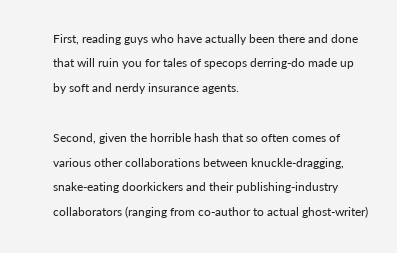First, reading guys who have actually been there and done that will ruin you for tales of specops derring-do made up by soft and nerdy insurance agents.

Second, given the horrible hash that so often comes of various other collaborations between knuckle-dragging, snake-eating doorkickers and their publishing-industry collaborators (ranging from co-author to actual ghost-writer)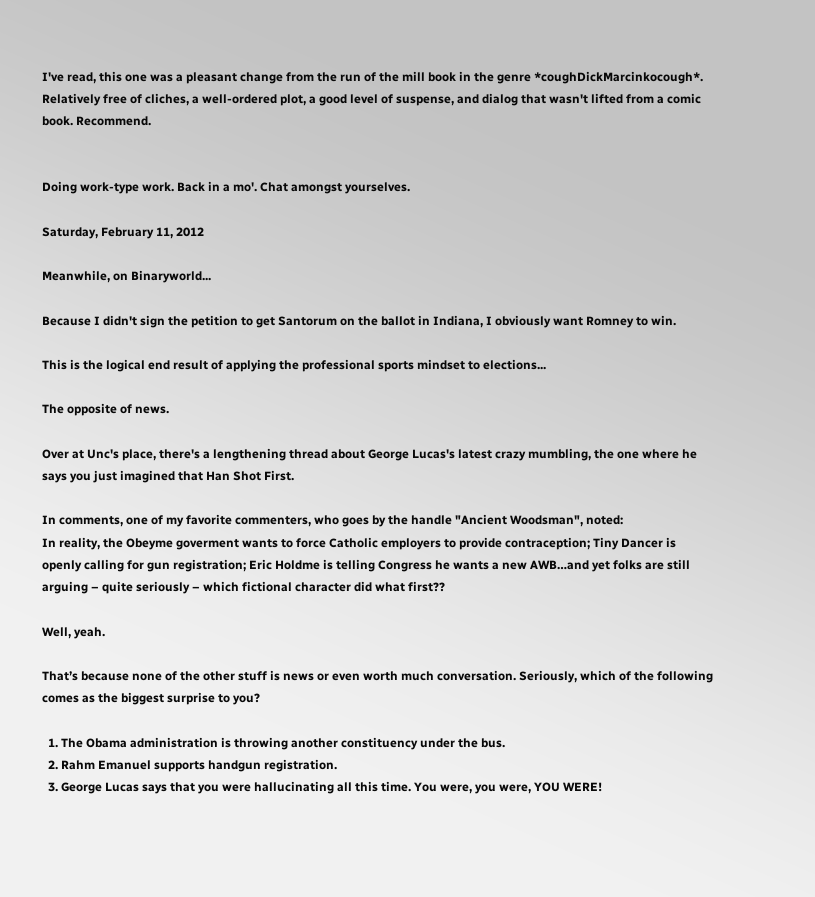I've read, this one was a pleasant change from the run of the mill book in the genre *coughDickMarcinkocough*. Relatively free of cliches, a well-ordered plot, a good level of suspense, and dialog that wasn't lifted from a comic book. Recommend.


Doing work-type work. Back in a mo'. Chat amongst yourselves.

Saturday, February 11, 2012

Meanwhile, on Binaryworld...

Because I didn't sign the petition to get Santorum on the ballot in Indiana, I obviously want Romney to win.

This is the logical end result of applying the professional sports mindset to elections...

The opposite of news.

Over at Unc's place, there's a lengthening thread about George Lucas's latest crazy mumbling, the one where he says you just imagined that Han Shot First.

In comments, one of my favorite commenters, who goes by the handle "Ancient Woodsman", noted:
In reality, the Obeyme goverment wants to force Catholic employers to provide contraception; Tiny Dancer is openly calling for gun registration; Eric Holdme is telling Congress he wants a new AWB…and yet folks are still arguing – quite seriously – which fictional character did what first??

Well, yeah.

That’s because none of the other stuff is news or even worth much conversation. Seriously, which of the following comes as the biggest surprise to you?

  1. The Obama administration is throwing another constituency under the bus.
  2. Rahm Emanuel supports handgun registration.
  3. George Lucas says that you were hallucinating all this time. You were, you were, YOU WERE!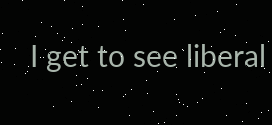I get to see liberal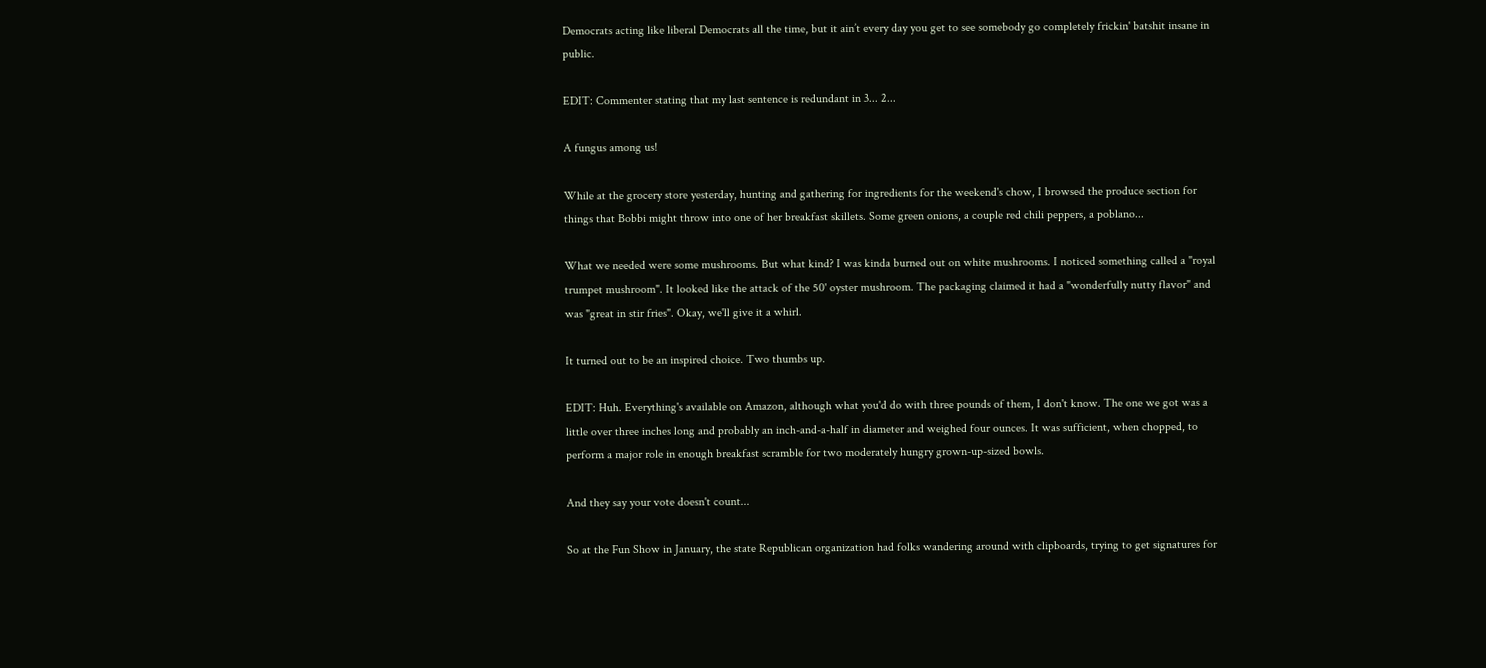Democrats acting like liberal Democrats all the time, but it ain’t every day you get to see somebody go completely frickin' batshit insane in public.

EDIT: Commenter stating that my last sentence is redundant in 3... 2...

A fungus among us!

While at the grocery store yesterday, hunting and gathering for ingredients for the weekend's chow, I browsed the produce section for things that Bobbi might throw into one of her breakfast skillets. Some green onions, a couple red chili peppers, a poblano...

What we needed were some mushrooms. But what kind? I was kinda burned out on white mushrooms. I noticed something called a "royal trumpet mushroom". It looked like the attack of the 50' oyster mushroom. The packaging claimed it had a "wonderfully nutty flavor" and was "great in stir fries". Okay, we'll give it a whirl.

It turned out to be an inspired choice. Two thumbs up.

EDIT: Huh. Everything's available on Amazon, although what you'd do with three pounds of them, I don't know. The one we got was a little over three inches long and probably an inch-and-a-half in diameter and weighed four ounces. It was sufficient, when chopped, to perform a major role in enough breakfast scramble for two moderately hungry grown-up-sized bowls.

And they say your vote doesn't count...

So at the Fun Show in January, the state Republican organization had folks wandering around with clipboards, trying to get signatures for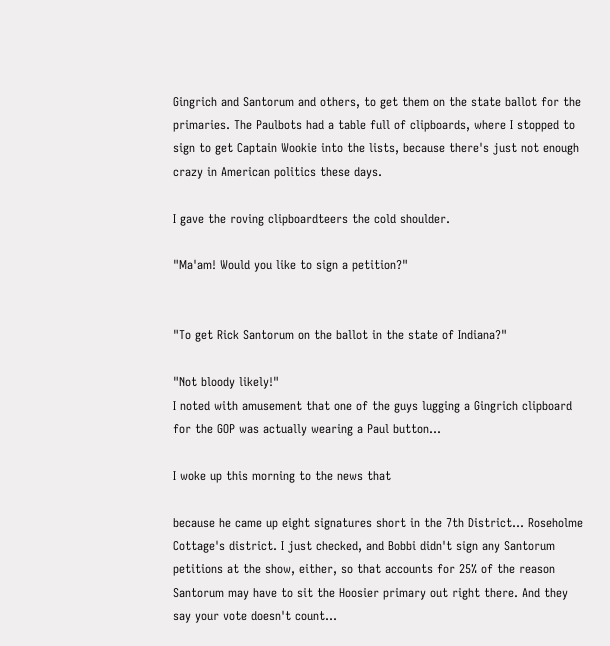Gingrich and Santorum and others, to get them on the state ballot for the primaries. The Paulbots had a table full of clipboards, where I stopped to sign to get Captain Wookie into the lists, because there's just not enough crazy in American politics these days.

I gave the roving clipboardteers the cold shoulder.

"Ma'am! Would you like to sign a petition?"


"To get Rick Santorum on the ballot in the state of Indiana?"

"Not bloody likely!"
I noted with amusement that one of the guys lugging a Gingrich clipboard for the GOP was actually wearing a Paul button...

I woke up this morning to the news that

because he came up eight signatures short in the 7th District... Roseholme Cottage's district. I just checked, and Bobbi didn't sign any Santorum petitions at the show, either, so that accounts for 25% of the reason Santorum may have to sit the Hoosier primary out right there. And they say your vote doesn't count...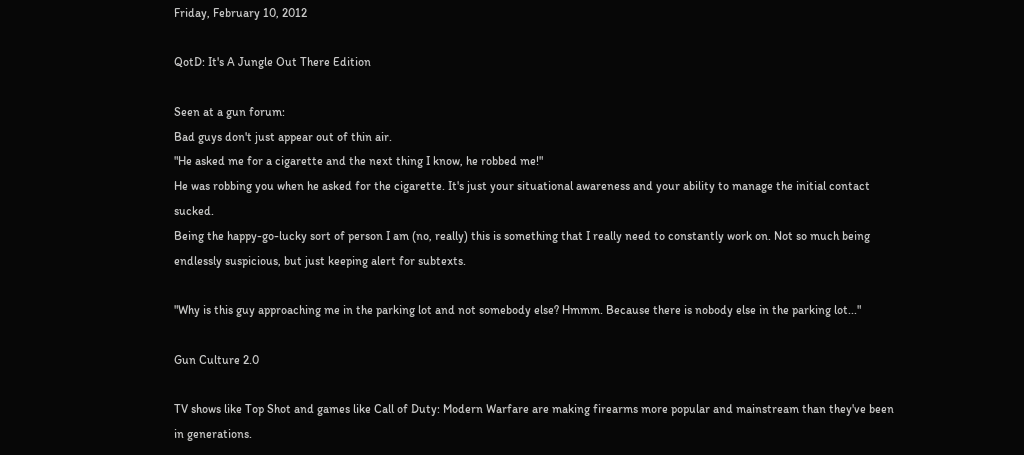Friday, February 10, 2012

QotD: It's A Jungle Out There Edition

Seen at a gun forum:
Bad guys don't just appear out of thin air.
"He asked me for a cigarette and the next thing I know, he robbed me!"
He was robbing you when he asked for the cigarette. It's just your situational awareness and your ability to manage the initial contact sucked.
Being the happy-go-lucky sort of person I am (no, really) this is something that I really need to constantly work on. Not so much being endlessly suspicious, but just keeping alert for subtexts.

"Why is this guy approaching me in the parking lot and not somebody else? Hmmm. Because there is nobody else in the parking lot..."

Gun Culture 2.0

TV shows like Top Shot and games like Call of Duty: Modern Warfare are making firearms more popular and mainstream than they've been in generations.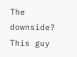The downside? This guy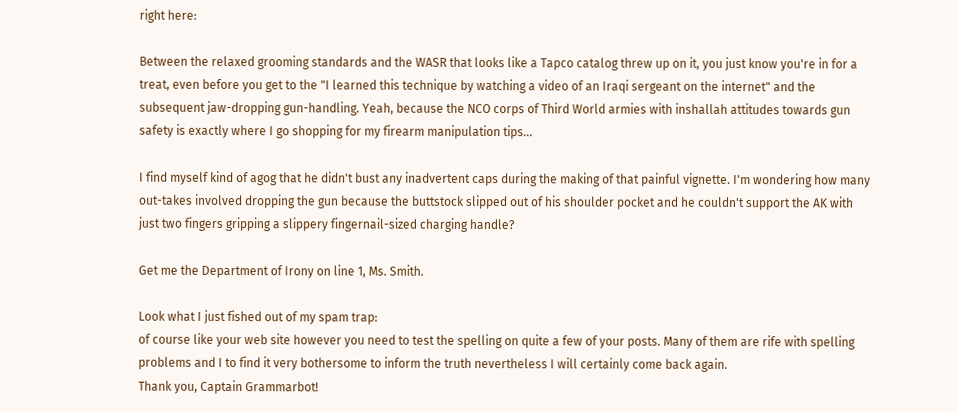right here:

Between the relaxed grooming standards and the WASR that looks like a Tapco catalog threw up on it, you just know you're in for a treat, even before you get to the "I learned this technique by watching a video of an Iraqi sergeant on the internet" and the subsequent jaw-dropping gun-handling. Yeah, because the NCO corps of Third World armies with inshallah attitudes towards gun safety is exactly where I go shopping for my firearm manipulation tips...

I find myself kind of agog that he didn't bust any inadvertent caps during the making of that painful vignette. I'm wondering how many out-takes involved dropping the gun because the buttstock slipped out of his shoulder pocket and he couldn't support the AK with just two fingers gripping a slippery fingernail-sized charging handle?

Get me the Department of Irony on line 1, Ms. Smith.

Look what I just fished out of my spam trap:
of course like your web site however you need to test the spelling on quite a few of your posts. Many of them are rife with spelling problems and I to find it very bothersome to inform the truth nevertheless I will certainly come back again.
Thank you, Captain Grammarbot!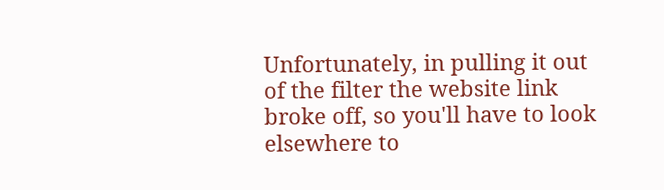Unfortunately, in pulling it out of the filter the website link broke off, so you'll have to look elsewhere to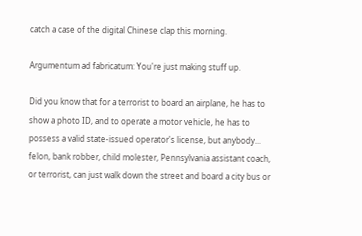catch a case of the digital Chinese clap this morning.

Argumentum ad fabricatum: You're just making stuff up.

Did you know that for a terrorist to board an airplane, he has to show a photo ID, and to operate a motor vehicle, he has to possess a valid state-issued operator's license, but anybody... felon, bank robber, child molester, Pennsylvania assistant coach, or terrorist, can just walk down the street and board a city bus or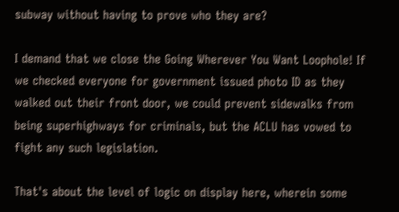subway without having to prove who they are?

I demand that we close the Going Wherever You Want Loophole! If we checked everyone for government issued photo ID as they walked out their front door, we could prevent sidewalks from being superhighways for criminals, but the ACLU has vowed to fight any such legislation.

That's about the level of logic on display here, wherein some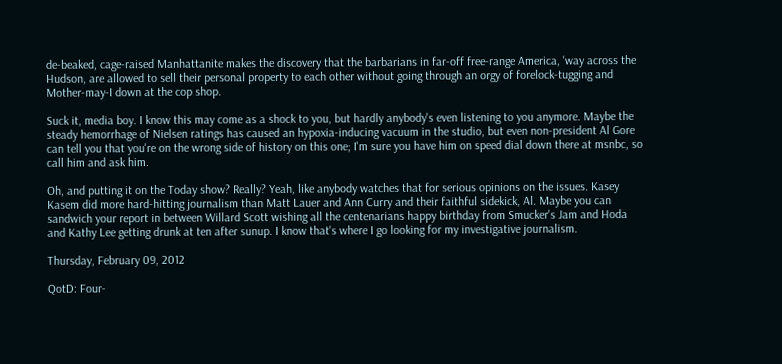de-beaked, cage-raised Manhattanite makes the discovery that the barbarians in far-off free-range America, 'way across the Hudson, are allowed to sell their personal property to each other without going through an orgy of forelock-tugging and Mother-may-I down at the cop shop.

Suck it, media boy. I know this may come as a shock to you, but hardly anybody's even listening to you anymore. Maybe the steady hemorrhage of Nielsen ratings has caused an hypoxia-inducing vacuum in the studio, but even non-president Al Gore can tell you that you're on the wrong side of history on this one; I'm sure you have him on speed dial down there at msnbc, so call him and ask him.

Oh, and putting it on the Today show? Really? Yeah, like anybody watches that for serious opinions on the issues. Kasey Kasem did more hard-hitting journalism than Matt Lauer and Ann Curry and their faithful sidekick, Al. Maybe you can sandwich your report in between Willard Scott wishing all the centenarians happy birthday from Smucker's Jam and Hoda and Kathy Lee getting drunk at ten after sunup. I know that's where I go looking for my investigative journalism.

Thursday, February 09, 2012

QotD: Four-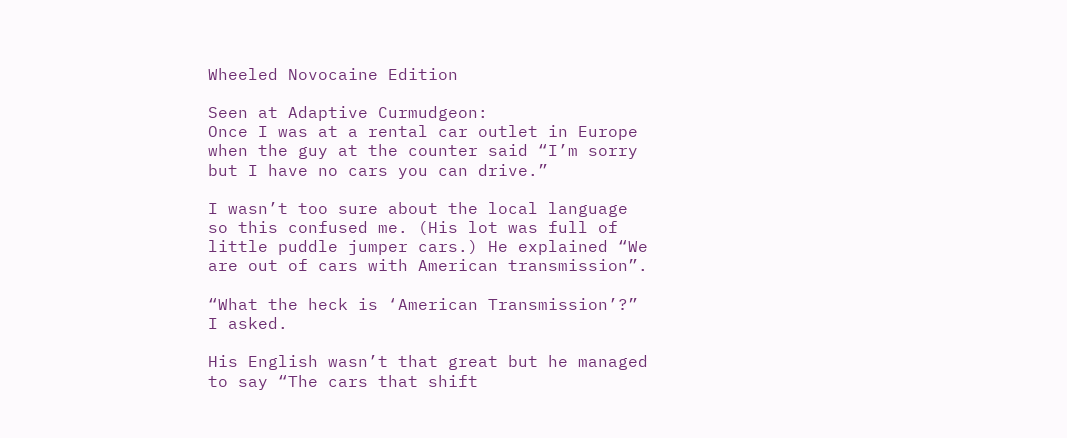Wheeled Novocaine Edition

Seen at Adaptive Curmudgeon:
Once I was at a rental car outlet in Europe when the guy at the counter said “I’m sorry but I have no cars you can drive.”

I wasn’t too sure about the local language so this confused me. (His lot was full of little puddle jumper cars.) He explained “We are out of cars with American transmission”.

“What the heck is ‘American Transmission’?” I asked.

His English wasn’t that great but he managed to say “The cars that shift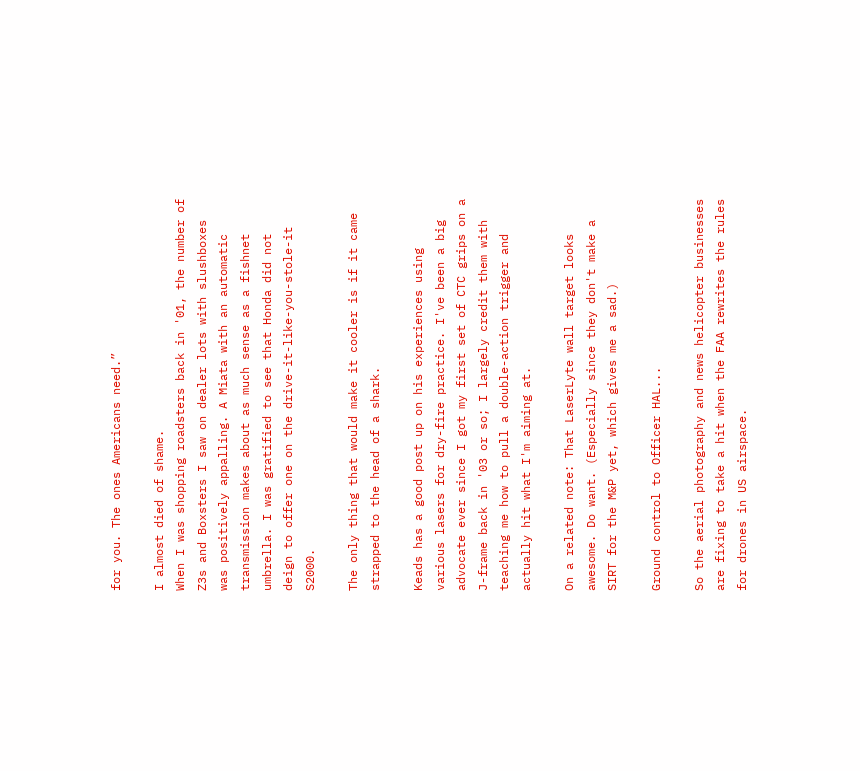for you. The ones Americans need.”

I almost died of shame.
When I was shopping roadsters back in '01, the number of Z3s and Boxsters I saw on dealer lots with slushboxes was positively appalling. A Miata with an automatic transmission makes about as much sense as a fishnet umbrella. I was gratified to see that Honda did not deign to offer one on the drive-it-like-you-stole-it S2000.

The only thing that would make it cooler is if it came strapped to the head of a shark.

Keads has a good post up on his experiences using various lasers for dry-fire practice. I've been a big advocate ever since I got my first set of CTC grips on a J-frame back in '03 or so; I largely credit them with teaching me how to pull a double-action trigger and actually hit what I'm aiming at.

On a related note: That LaserLyte wall target looks awesome. Do want. (Especially since they don't make a SIRT for the M&P yet, which gives me a sad.)

Ground control to Officer HAL...

So the aerial photography and news helicopter businesses are fixing to take a hit when the FAA rewrites the rules for drones in US airspace.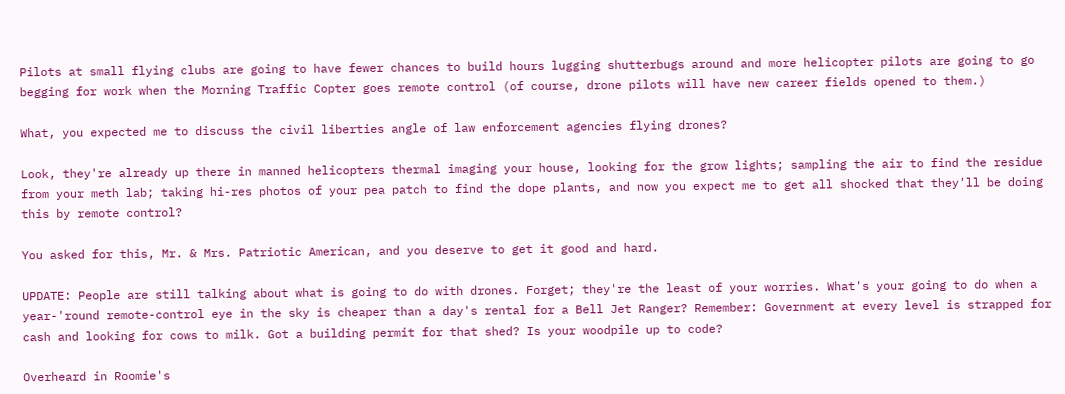Pilots at small flying clubs are going to have fewer chances to build hours lugging shutterbugs around and more helicopter pilots are going to go begging for work when the Morning Traffic Copter goes remote control (of course, drone pilots will have new career fields opened to them.)

What, you expected me to discuss the civil liberties angle of law enforcement agencies flying drones?

Look, they're already up there in manned helicopters thermal imaging your house, looking for the grow lights; sampling the air to find the residue from your meth lab; taking hi-res photos of your pea patch to find the dope plants, and now you expect me to get all shocked that they'll be doing this by remote control?

You asked for this, Mr. & Mrs. Patriotic American, and you deserve to get it good and hard.

UPDATE: People are still talking about what is going to do with drones. Forget; they're the least of your worries. What's your going to do when a year-'round remote-control eye in the sky is cheaper than a day's rental for a Bell Jet Ranger? Remember: Government at every level is strapped for cash and looking for cows to milk. Got a building permit for that shed? Is your woodpile up to code?

Overheard in Roomie's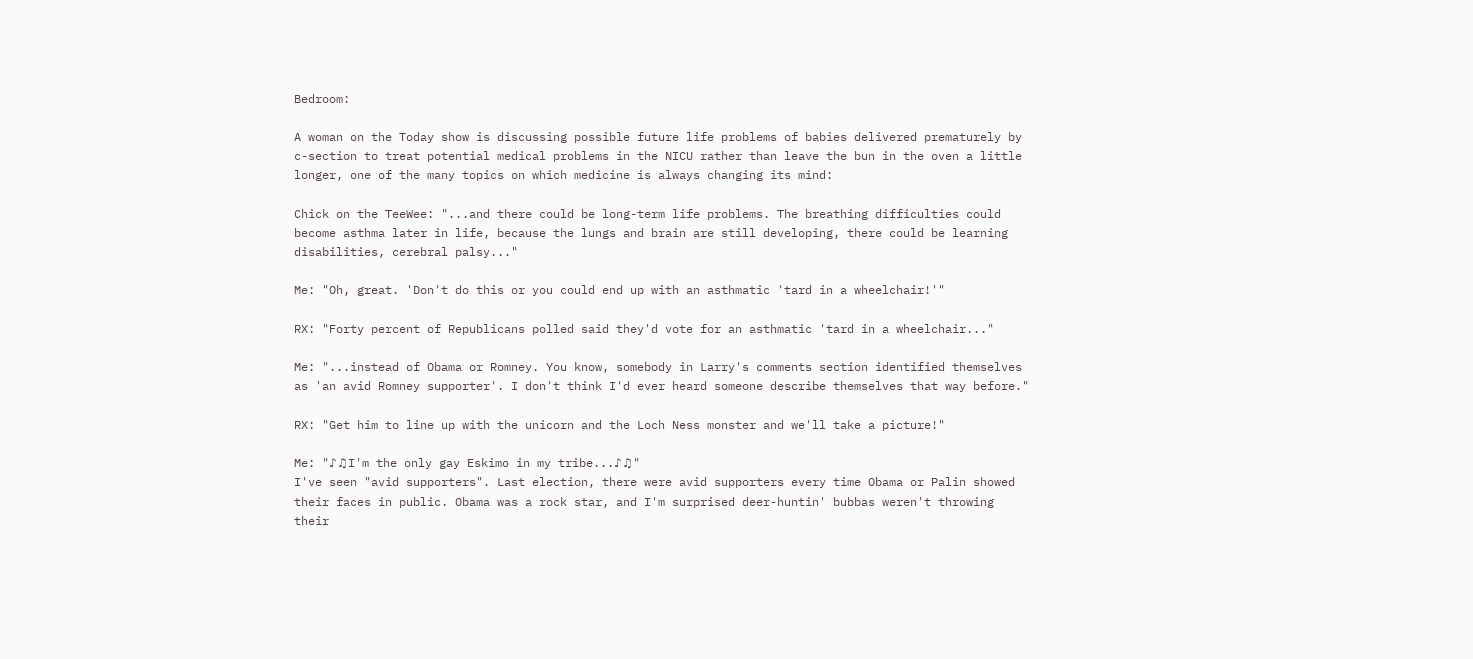Bedroom:

A woman on the Today show is discussing possible future life problems of babies delivered prematurely by c-section to treat potential medical problems in the NICU rather than leave the bun in the oven a little longer, one of the many topics on which medicine is always changing its mind:

Chick on the TeeWee: "...and there could be long-term life problems. The breathing difficulties could become asthma later in life, because the lungs and brain are still developing, there could be learning disabilities, cerebral palsy..."

Me: "Oh, great. 'Don't do this or you could end up with an asthmatic 'tard in a wheelchair!'"

RX: "Forty percent of Republicans polled said they'd vote for an asthmatic 'tard in a wheelchair..."

Me: "...instead of Obama or Romney. You know, somebody in Larry's comments section identified themselves as 'an avid Romney supporter'. I don't think I'd ever heard someone describe themselves that way before."

RX: "Get him to line up with the unicorn and the Loch Ness monster and we'll take a picture!"

Me: "♪♫I'm the only gay Eskimo in my tribe...♪♫"
I've seen "avid supporters". Last election, there were avid supporters every time Obama or Palin showed their faces in public. Obama was a rock star, and I'm surprised deer-huntin' bubbas weren't throwing their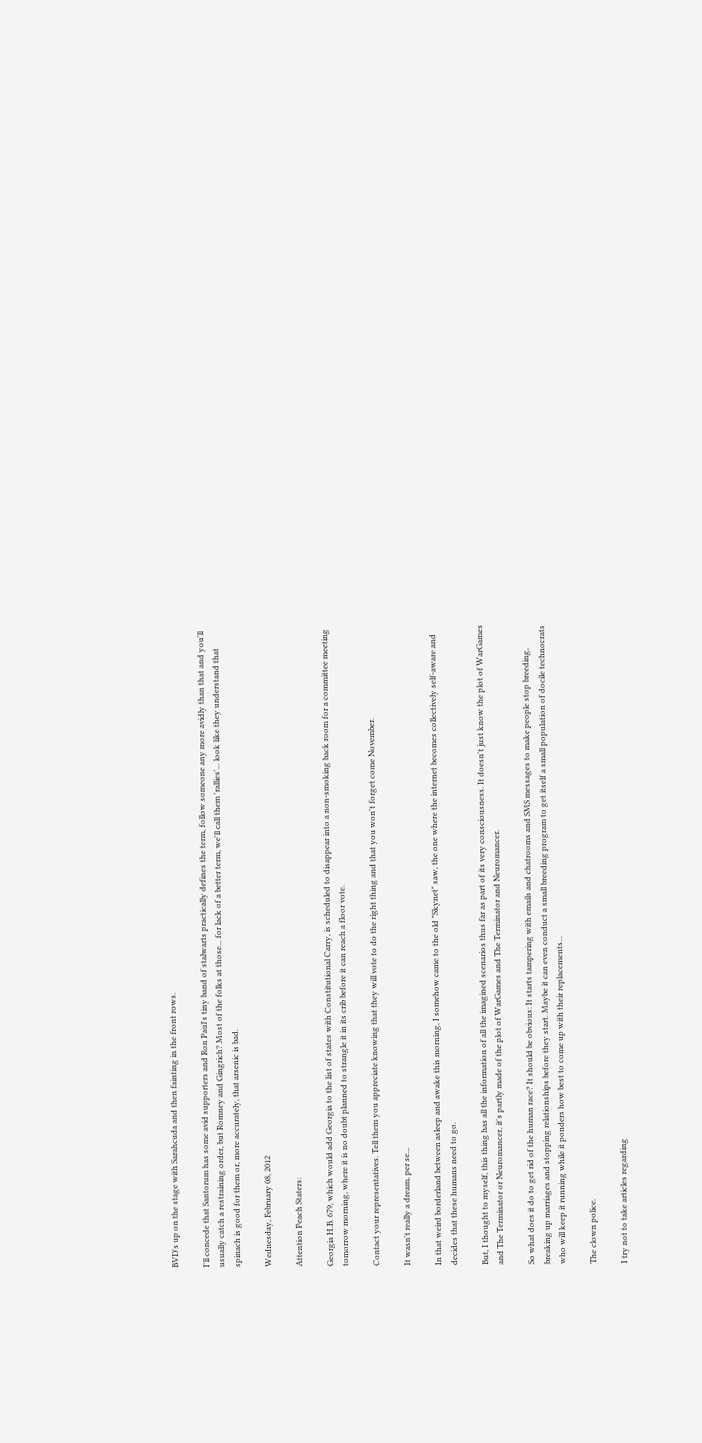BVD's up on the stage with Sarahcuda and then fainting in the front rows.

I'll concede that Santorum has some avid supporters and Ron Paul's tiny band of stalwarts practically defines the term, follow someone any more avidly than that and you'll usually catch a restraining order, but Romney and Gingrich? Most of the folks at those... for lack of a better term, we'll call them 'rallies'... look like they understand that spinach is good for them or, more accurately, that arsenic is bad.

Wednesday, February 08, 2012

Attention Peach Staters:

Georgia H.B. 679, which would add Georgia to the list of states with Constitutional Carry, is scheduled to disappear into a non-smoking back room for a committee meeting tomorrow morning, where it is no doubt planned to strangle it in its crib before it can reach a floor vote.

Contact your representatives. Tell them you appreciate knowing that they will vote to do the right thing and that you won't forget come November.

It wasn't really a dream, per se...

In that weird borderland between asleep and awake this morning, I somehow came to the old "Skynet" saw, the one where the internet becomes collectively self-aware and decides that these humans need to go.

But, I thought to myself, this thing has all the information of all the imagined scenarios thus far as part of its very consciousness. It doesn't just know the plot of WarGames and The Terminator or Neuromancer, it's partly made of the plot of WarGames and The Terminator and Neuromancer.

So what does it do to get rid of the human race? It should be obvious: It starts tampering with emails and chatrooms and SMS messages to make people stop breeding, breaking up marriages and stopping relationships before they start. Maybe it can even conduct a small breeding program to get itself a small population of docile technocrats who will keep it running while it ponders how best to come up with their replacements...

The clown police.

I try not to take articles regarding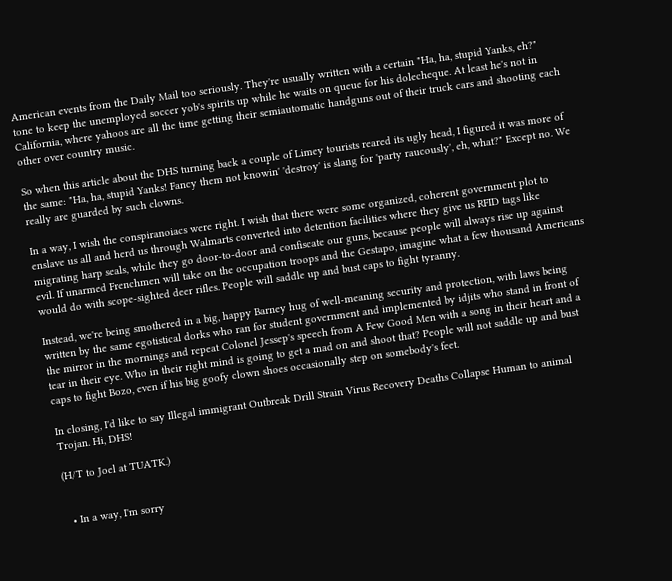American events from the Daily Mail too seriously. They're usually written with a certain "Ha, ha, stupid Yanks, eh?" tone to keep the unemployed soccer yob's spirits up while he waits on queue for his dolecheque. At least he's not in California, where yahoos are all the time getting their semiautomatic handguns out of their truck cars and shooting each other over country music.

So when this article about the DHS turning back a couple of Limey tourists reared its ugly head, I figured it was more of the same: "Ha, ha, stupid Yanks! Fancy them not knowin' 'destroy' is slang for 'party raucously', eh, what?" Except no. We really are guarded by such clowns.

In a way, I wish the conspiranoiacs were right. I wish that there were some organized, coherent government plot to enslave us all and herd us through Walmarts converted into detention facilities where they give us RFID tags like migrating harp seals, while they go door-to-door and confiscate our guns, because people will always rise up against evil. If unarmed Frenchmen will take on the occupation troops and the Gestapo, imagine what a few thousand Americans would do with scope-sighted deer rifles. People will saddle up and bust caps to fight tyranny.

Instead, we're being smothered in a big, happy Barney hug of well-meaning security and protection, with laws being written by the same egotistical dorks who ran for student government and implemented by idjits who stand in front of the mirror in the mornings and repeat Colonel Jessep's speech from A Few Good Men with a song in their heart and a tear in their eye. Who in their right mind is going to get a mad on and shoot that? People will not saddle up and bust caps to fight Bozo, even if his big goofy clown shoes occasionally step on somebody's feet.

In closing, I'd like to say Illegal immigrant Outbreak Drill Strain Virus Recovery Deaths Collapse Human to animal Trojan. Hi, DHS!

(H/T to Joel at TUATK.)


  • In a way, I'm sorry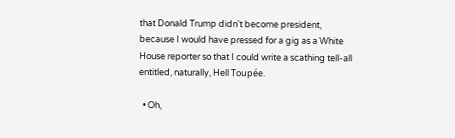that Donald Trump didn't become president, because I would have pressed for a gig as a White House reporter so that I could write a scathing tell-all entitled, naturally, Hell Toupée.

  • Oh,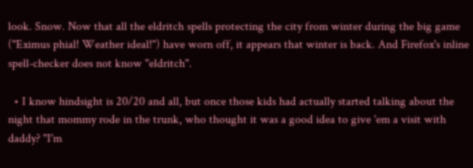look. Snow. Now that all the eldritch spells protecting the city from winter during the big game ("Eximus phial! Weather ideal!") have worn off, it appears that winter is back. And Firefox's inline spell-checker does not know "eldritch".

  • I know hindsight is 20/20 and all, but once those kids had actually started talking about the night that mommy rode in the trunk, who thought it was a good idea to give 'em a visit with daddy? "I'm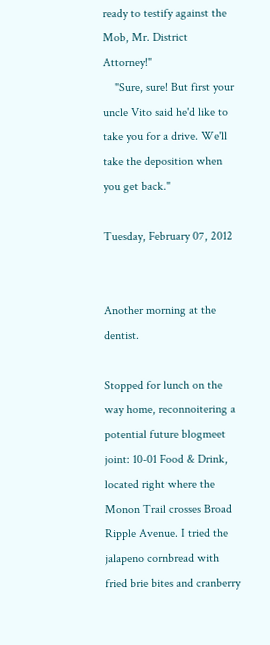ready to testify against the Mob, Mr. District Attorney!"
    "Sure, sure! But first your uncle Vito said he'd like to take you for a drive. We'll take the deposition when you get back."

Tuesday, February 07, 2012


Another morning at the dentist.

Stopped for lunch on the way home, reconnoitering a potential future blogmeet joint: 10-01 Food & Drink, located right where the Monon Trail crosses Broad Ripple Avenue. I tried the jalapeno cornbread with fried brie bites and cranberry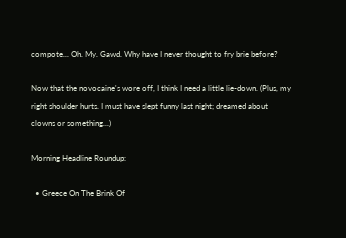compote... Oh. My. Gawd. Why have I never thought to fry brie before?

Now that the novocaine's wore off, I think I need a little lie-down. (Plus, my right shoulder hurts. I must have slept funny last night; dreamed about clowns or something...)

Morning Headline Roundup:

  • Greece On The Brink Of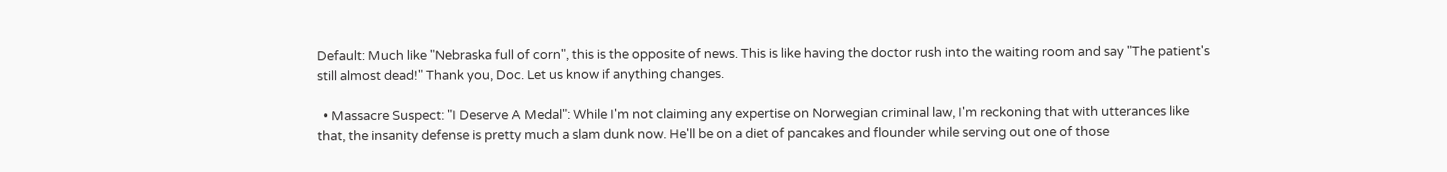Default: Much like "Nebraska full of corn", this is the opposite of news. This is like having the doctor rush into the waiting room and say "The patient's still almost dead!" Thank you, Doc. Let us know if anything changes.

  • Massacre Suspect: "I Deserve A Medal": While I'm not claiming any expertise on Norwegian criminal law, I'm reckoning that with utterances like that, the insanity defense is pretty much a slam dunk now. He'll be on a diet of pancakes and flounder while serving out one of those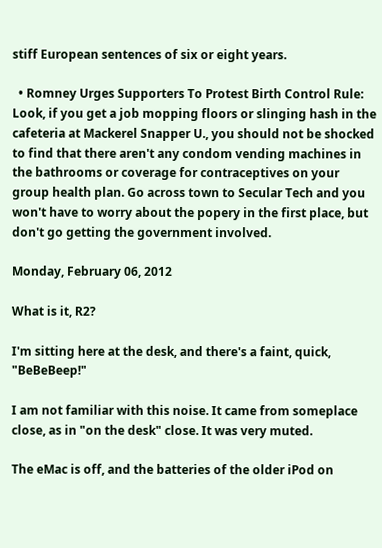stiff European sentences of six or eight years.

  • Romney Urges Supporters To Protest Birth Control Rule: Look, if you get a job mopping floors or slinging hash in the cafeteria at Mackerel Snapper U., you should not be shocked to find that there aren't any condom vending machines in the bathrooms or coverage for contraceptives on your group health plan. Go across town to Secular Tech and you won't have to worry about the popery in the first place, but don't go getting the government involved.

Monday, February 06, 2012

What is it, R2?

I'm sitting here at the desk, and there's a faint, quick, "BeBeBeep!"

I am not familiar with this noise. It came from someplace close, as in "on the desk" close. It was very muted.

The eMac is off, and the batteries of the older iPod on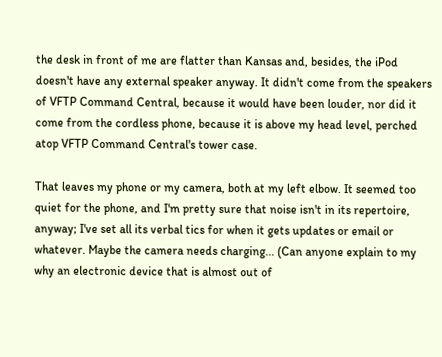the desk in front of me are flatter than Kansas and, besides, the iPod doesn't have any external speaker anyway. It didn't come from the speakers of VFTP Command Central, because it would have been louder, nor did it come from the cordless phone, because it is above my head level, perched atop VFTP Command Central's tower case.

That leaves my phone or my camera, both at my left elbow. It seemed too quiet for the phone, and I'm pretty sure that noise isn't in its repertoire, anyway; I've set all its verbal tics for when it gets updates or email or whatever. Maybe the camera needs charging... (Can anyone explain to my why an electronic device that is almost out of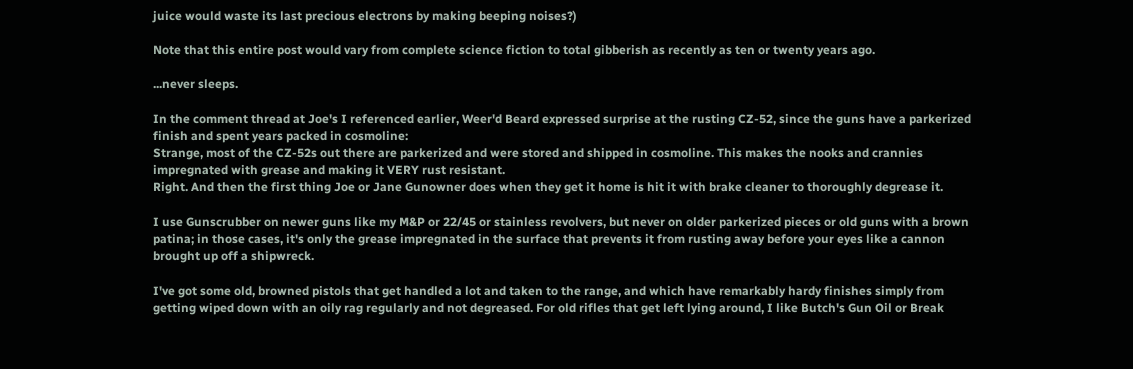juice would waste its last precious electrons by making beeping noises?)

Note that this entire post would vary from complete science fiction to total gibberish as recently as ten or twenty years ago.

...never sleeps.

In the comment thread at Joe's I referenced earlier, Weer'd Beard expressed surprise at the rusting CZ-52, since the guns have a parkerized finish and spent years packed in cosmoline:
Strange, most of the CZ-52s out there are parkerized and were stored and shipped in cosmoline. This makes the nooks and crannies impregnated with grease and making it VERY rust resistant.
Right. And then the first thing Joe or Jane Gunowner does when they get it home is hit it with brake cleaner to thoroughly degrease it.

I use Gunscrubber on newer guns like my M&P or 22/45 or stainless revolvers, but never on older parkerized pieces or old guns with a brown patina; in those cases, it's only the grease impregnated in the surface that prevents it from rusting away before your eyes like a cannon brought up off a shipwreck.

I've got some old, browned pistols that get handled a lot and taken to the range, and which have remarkably hardy finishes simply from getting wiped down with an oily rag regularly and not degreased. For old rifles that get left lying around, I like Butch's Gun Oil or Break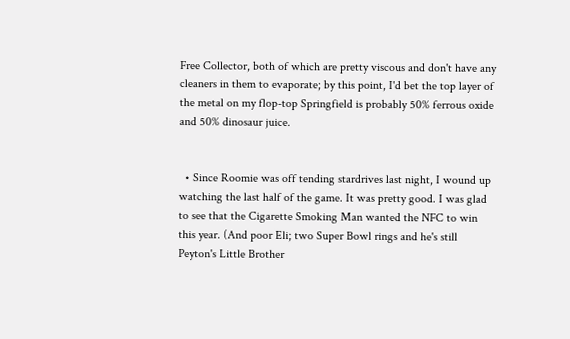Free Collector, both of which are pretty viscous and don't have any cleaners in them to evaporate; by this point, I'd bet the top layer of the metal on my flop-top Springfield is probably 50% ferrous oxide and 50% dinosaur juice.


  • Since Roomie was off tending stardrives last night, I wound up watching the last half of the game. It was pretty good. I was glad to see that the Cigarette Smoking Man wanted the NFC to win this year. (And poor Eli; two Super Bowl rings and he's still Peyton's Little Brother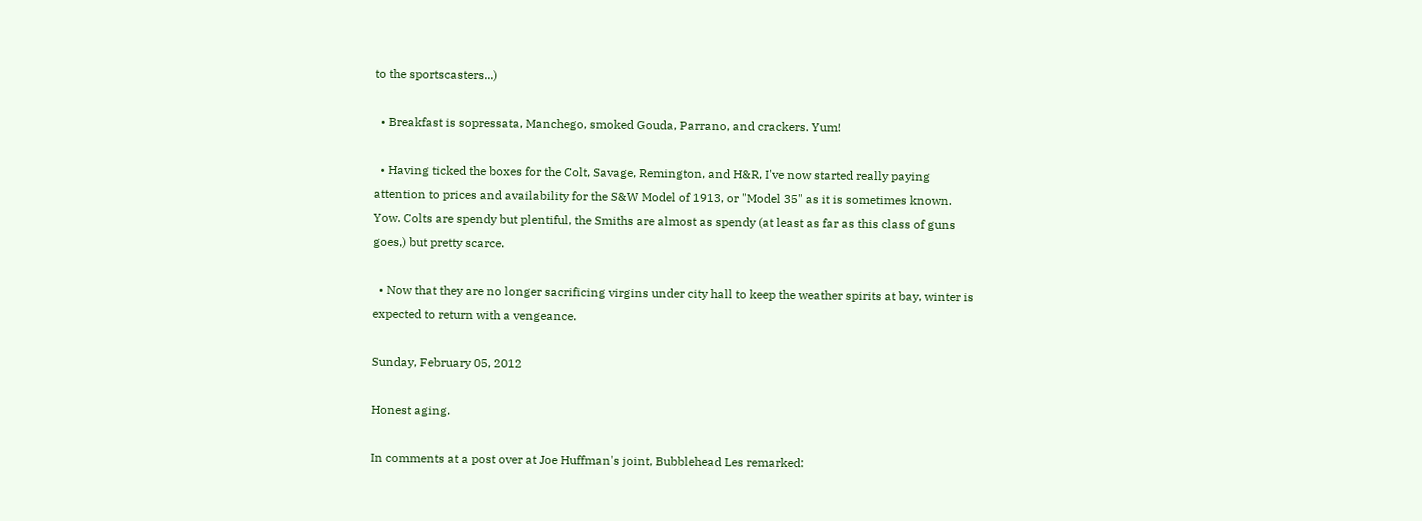to the sportscasters...)

  • Breakfast is sopressata, Manchego, smoked Gouda, Parrano, and crackers. Yum!

  • Having ticked the boxes for the Colt, Savage, Remington, and H&R, I've now started really paying attention to prices and availability for the S&W Model of 1913, or "Model 35" as it is sometimes known. Yow. Colts are spendy but plentiful, the Smiths are almost as spendy (at least as far as this class of guns goes,) but pretty scarce.

  • Now that they are no longer sacrificing virgins under city hall to keep the weather spirits at bay, winter is expected to return with a vengeance.

Sunday, February 05, 2012

Honest aging.

In comments at a post over at Joe Huffman's joint, Bubblehead Les remarked: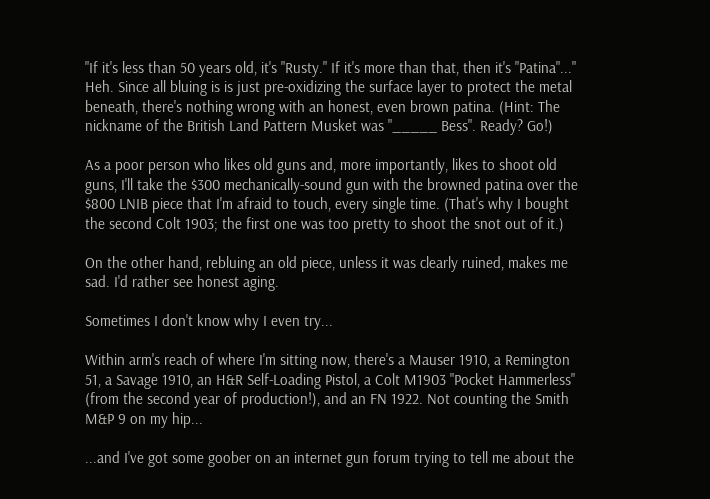"If it's less than 50 years old, it's "Rusty." If it's more than that, then it's "Patina"..."
Heh. Since all bluing is is just pre-oxidizing the surface layer to protect the metal beneath, there's nothing wrong with an honest, even brown patina. (Hint: The nickname of the British Land Pattern Musket was "_____ Bess". Ready? Go!)

As a poor person who likes old guns and, more importantly, likes to shoot old guns, I'll take the $300 mechanically-sound gun with the browned patina over the $800 LNIB piece that I'm afraid to touch, every single time. (That's why I bought the second Colt 1903; the first one was too pretty to shoot the snot out of it.)

On the other hand, rebluing an old piece, unless it was clearly ruined, makes me sad. I'd rather see honest aging.

Sometimes I don't know why I even try...

Within arm's reach of where I'm sitting now, there's a Mauser 1910, a Remington 51, a Savage 1910, an H&R Self-Loading Pistol, a Colt M1903 "Pocket Hammerless" (from the second year of production!), and an FN 1922. Not counting the Smith M&P 9 on my hip...

...and I've got some goober on an internet gun forum trying to tell me about the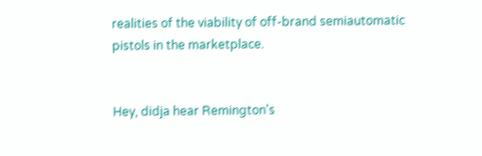realities of the viability of off-brand semiautomatic pistols in the marketplace.


Hey, didja hear Remington's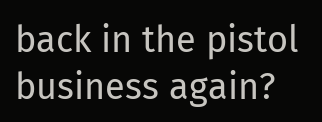back in the pistol business again?